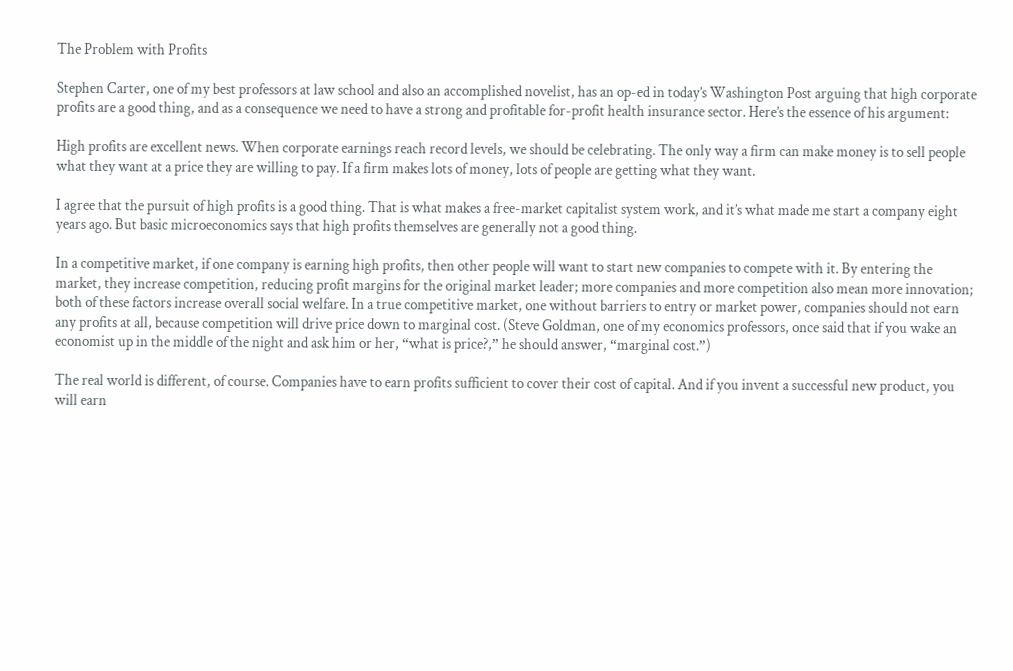The Problem with Profits

Stephen Carter, one of my best professors at law school and also an accomplished novelist, has an op-ed in today’s Washington Post arguing that high corporate profits are a good thing, and as a consequence we need to have a strong and profitable for-profit health insurance sector. Here’s the essence of his argument:

High profits are excellent news. When corporate earnings reach record levels, we should be celebrating. The only way a firm can make money is to sell people what they want at a price they are willing to pay. If a firm makes lots of money, lots of people are getting what they want.

I agree that the pursuit of high profits is a good thing. That is what makes a free-market capitalist system work, and it’s what made me start a company eight years ago. But basic microeconomics says that high profits themselves are generally not a good thing.

In a competitive market, if one company is earning high profits, then other people will want to start new companies to compete with it. By entering the market, they increase competition, reducing profit margins for the original market leader; more companies and more competition also mean more innovation; both of these factors increase overall social welfare. In a true competitive market, one without barriers to entry or market power, companies should not earn any profits at all, because competition will drive price down to marginal cost. (Steve Goldman, one of my economics professors, once said that if you wake an economist up in the middle of the night and ask him or her, “what is price?,” he should answer, “marginal cost.”)

The real world is different, of course. Companies have to earn profits sufficient to cover their cost of capital. And if you invent a successful new product, you will earn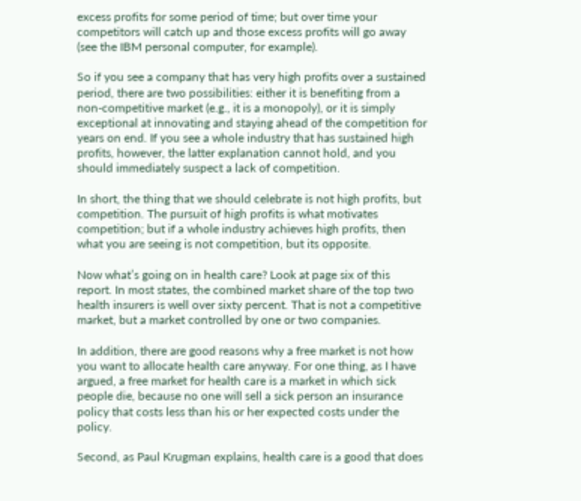excess profits for some period of time; but over time your competitors will catch up and those excess profits will go away (see the IBM personal computer, for example).

So if you see a company that has very high profits over a sustained period, there are two possibilities: either it is benefiting from a non-competitive market (e.g., it is a monopoly), or it is simply exceptional at innovating and staying ahead of the competition for years on end. If you see a whole industry that has sustained high profits, however, the latter explanation cannot hold, and you should immediately suspect a lack of competition.

In short, the thing that we should celebrate is not high profits, but competition. The pursuit of high profits is what motivates competition; but if a whole industry achieves high profits, then what you are seeing is not competition, but its opposite.

Now what’s going on in health care? Look at page six of this report. In most states, the combined market share of the top two health insurers is well over sixty percent. That is not a competitive market, but a market controlled by one or two companies.

In addition, there are good reasons why a free market is not how you want to allocate health care anyway. For one thing, as I have argued, a free market for health care is a market in which sick people die, because no one will sell a sick person an insurance policy that costs less than his or her expected costs under the policy.

Second, as Paul Krugman explains, health care is a good that does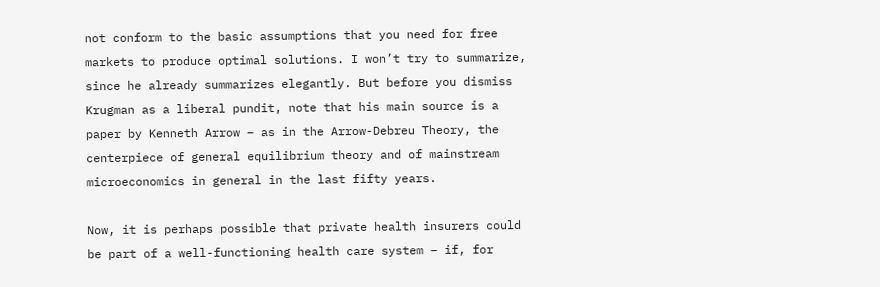not conform to the basic assumptions that you need for free markets to produce optimal solutions. I won’t try to summarize, since he already summarizes elegantly. But before you dismiss Krugman as a liberal pundit, note that his main source is a paper by Kenneth Arrow – as in the Arrow-Debreu Theory, the centerpiece of general equilibrium theory and of mainstream microeconomics in general in the last fifty years.

Now, it is perhaps possible that private health insurers could be part of a well-functioning health care system – if, for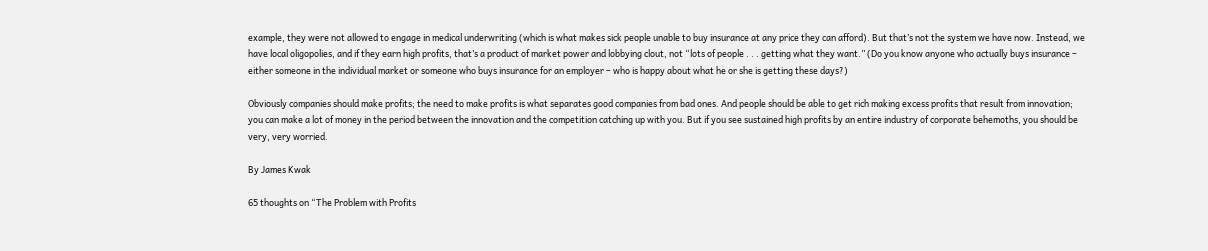example, they were not allowed to engage in medical underwriting (which is what makes sick people unable to buy insurance at any price they can afford). But that’s not the system we have now. Instead, we have local oligopolies, and if they earn high profits, that’s a product of market power and lobbying clout, not “lots of people . . . getting what they want.” (Do you know anyone who actually buys insurance – either someone in the individual market or someone who buys insurance for an employer – who is happy about what he or she is getting these days?)

Obviously companies should make profits; the need to make profits is what separates good companies from bad ones. And people should be able to get rich making excess profits that result from innovation; you can make a lot of money in the period between the innovation and the competition catching up with you. But if you see sustained high profits by an entire industry of corporate behemoths, you should be very, very worried.

By James Kwak

65 thoughts on “The Problem with Profits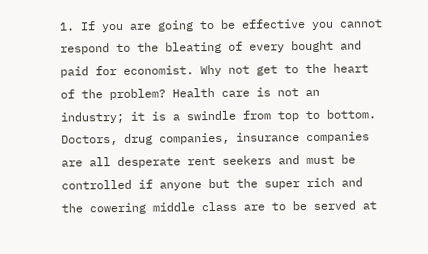1. If you are going to be effective you cannot respond to the bleating of every bought and paid for economist. Why not get to the heart of the problem? Health care is not an industry; it is a swindle from top to bottom. Doctors, drug companies, insurance companies are all desperate rent seekers and must be controlled if anyone but the super rich and the cowering middle class are to be served at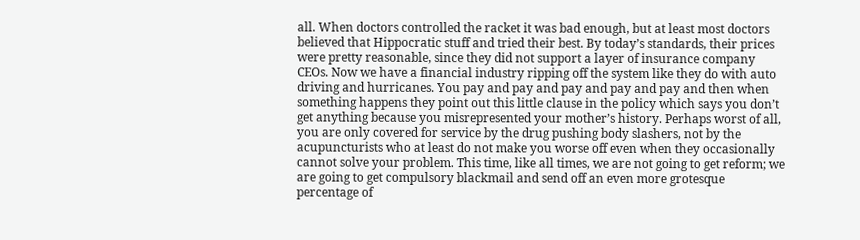all. When doctors controlled the racket it was bad enough, but at least most doctors believed that Hippocratic stuff and tried their best. By today’s standards, their prices were pretty reasonable, since they did not support a layer of insurance company CEOs. Now we have a financial industry ripping off the system like they do with auto driving and hurricanes. You pay and pay and pay and pay and pay and then when something happens they point out this little clause in the policy which says you don’t get anything because you misrepresented your mother’s history. Perhaps worst of all, you are only covered for service by the drug pushing body slashers, not by the acupuncturists who at least do not make you worse off even when they occasionally cannot solve your problem. This time, like all times, we are not going to get reform; we are going to get compulsory blackmail and send off an even more grotesque percentage of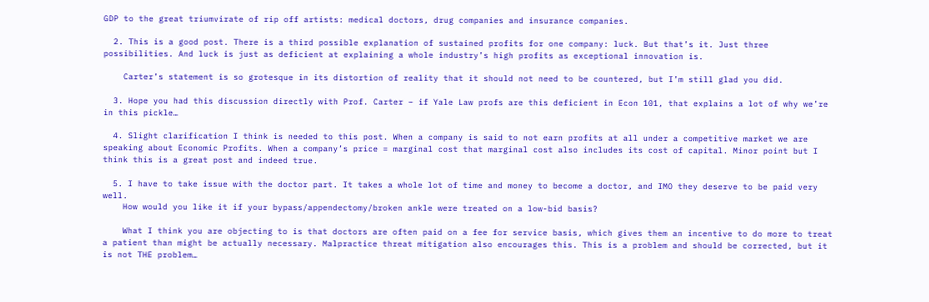GDP to the great triumvirate of rip off artists: medical doctors, drug companies and insurance companies.

  2. This is a good post. There is a third possible explanation of sustained profits for one company: luck. But that’s it. Just three possibilities. And luck is just as deficient at explaining a whole industry’s high profits as exceptional innovation is.

    Carter’s statement is so grotesque in its distortion of reality that it should not need to be countered, but I’m still glad you did.

  3. Hope you had this discussion directly with Prof. Carter – if Yale Law profs are this deficient in Econ 101, that explains a lot of why we’re in this pickle…

  4. Slight clarification I think is needed to this post. When a company is said to not earn profits at all under a competitive market we are speaking about Economic Profits. When a company’s price = marginal cost that marginal cost also includes its cost of capital. Minor point but I think this is a great post and indeed true.

  5. I have to take issue with the doctor part. It takes a whole lot of time and money to become a doctor, and IMO they deserve to be paid very well.
    How would you like it if your bypass/appendectomy/broken ankle were treated on a low-bid basis?

    What I think you are objecting to is that doctors are often paid on a fee for service basis, which gives them an incentive to do more to treat a patient than might be actually necessary. Malpractice threat mitigation also encourages this. This is a problem and should be corrected, but it is not THE problem…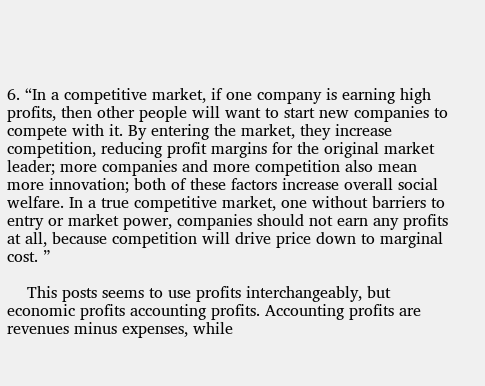6. “In a competitive market, if one company is earning high profits, then other people will want to start new companies to compete with it. By entering the market, they increase competition, reducing profit margins for the original market leader; more companies and more competition also mean more innovation; both of these factors increase overall social welfare. In a true competitive market, one without barriers to entry or market power, companies should not earn any profits at all, because competition will drive price down to marginal cost. ”

    This posts seems to use profits interchangeably, but economic profits accounting profits. Accounting profits are revenues minus expenses, while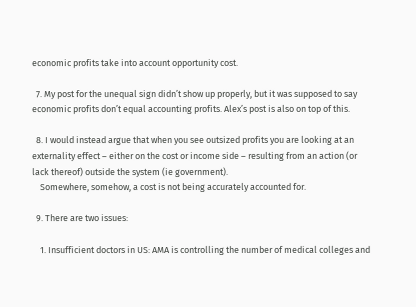economic profits take into account opportunity cost.

  7. My post for the unequal sign didn’t show up properly, but it was supposed to say economic profits don’t equal accounting profits. Alex’s post is also on top of this.

  8. I would instead argue that when you see outsized profits you are looking at an externality effect – either on the cost or income side – resulting from an action (or lack thereof) outside the system (ie government).
    Somewhere, somehow, a cost is not being accurately accounted for.

  9. There are two issues:

    1. Insufficient doctors in US: AMA is controlling the number of medical colleges and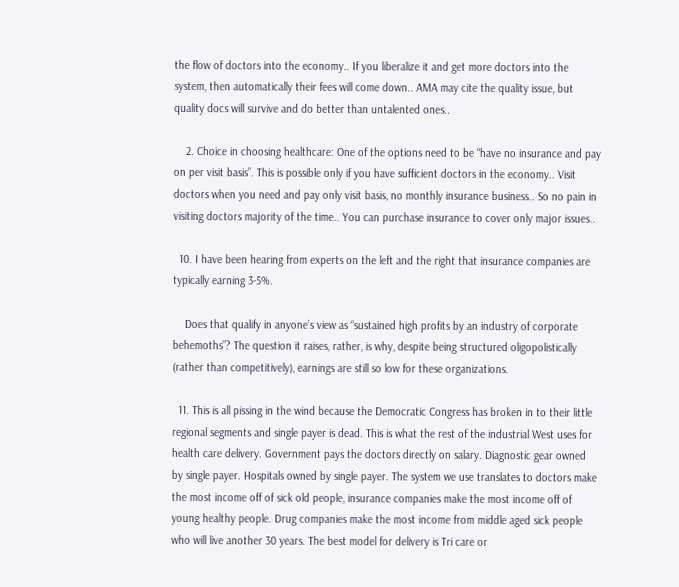the flow of doctors into the economy.. If you liberalize it and get more doctors into the system, then automatically their fees will come down.. AMA may cite the quality issue, but quality docs will survive and do better than untalented ones..

    2. Choice in choosing healthcare: One of the options need to be “have no insurance and pay on per visit basis”. This is possible only if you have sufficient doctors in the economy.. Visit doctors when you need and pay only visit basis, no monthly insurance business.. So no pain in visiting doctors majority of the time.. You can purchase insurance to cover only major issues..

  10. I have been hearing from experts on the left and the right that insurance companies are typically earning 3-5%.

    Does that qualify in anyone’s view as “sustained high profits by an industry of corporate behemoths”? The question it raises, rather, is why, despite being structured oligopolistically (rather than competitively), earnings are still so low for these organizations.

  11. This is all pissing in the wind because the Democratic Congress has broken in to their little regional segments and single payer is dead. This is what the rest of the industrial West uses for health care delivery. Government pays the doctors directly on salary. Diagnostic gear owned by single payer. Hospitals owned by single payer. The system we use translates to doctors make the most income off of sick old people, insurance companies make the most income off of young healthy people. Drug companies make the most income from middle aged sick people who will live another 30 years. The best model for delivery is Tri care or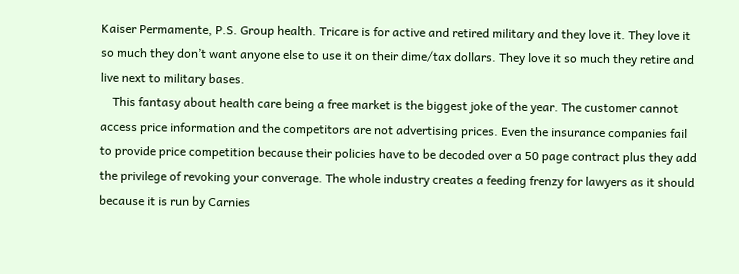Kaiser Permamente, P.S. Group health. Tricare is for active and retired military and they love it. They love it so much they don’t want anyone else to use it on their dime/tax dollars. They love it so much they retire and live next to military bases.
    This fantasy about health care being a free market is the biggest joke of the year. The customer cannot access price information and the competitors are not advertising prices. Even the insurance companies fail to provide price competition because their policies have to be decoded over a 50 page contract plus they add the privilege of revoking your converage. The whole industry creates a feeding frenzy for lawyers as it should because it is run by Carnies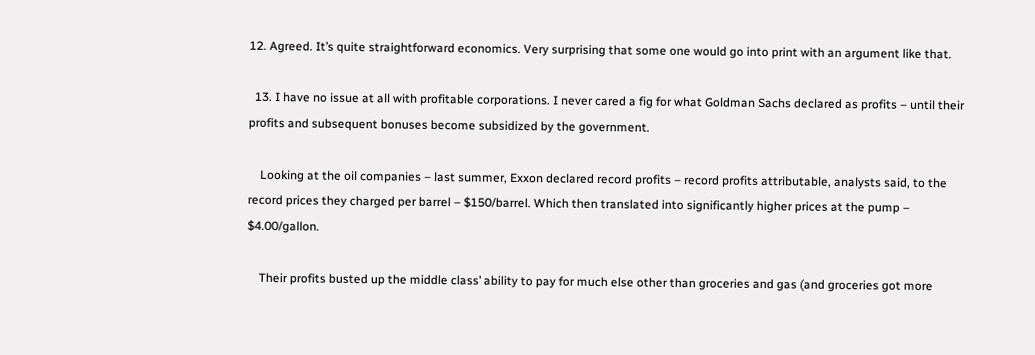12. Agreed. It’s quite straightforward economics. Very surprising that some one would go into print with an argument like that.

  13. I have no issue at all with profitable corporations. I never cared a fig for what Goldman Sachs declared as profits – until their profits and subsequent bonuses become subsidized by the government.

    Looking at the oil companies – last summer, Exxon declared record profits – record profits attributable, analysts said, to the record prices they charged per barrel – $150/barrel. Which then translated into significantly higher prices at the pump – $4.00/gallon.

    Their profits busted up the middle class’ ability to pay for much else other than groceries and gas (and groceries got more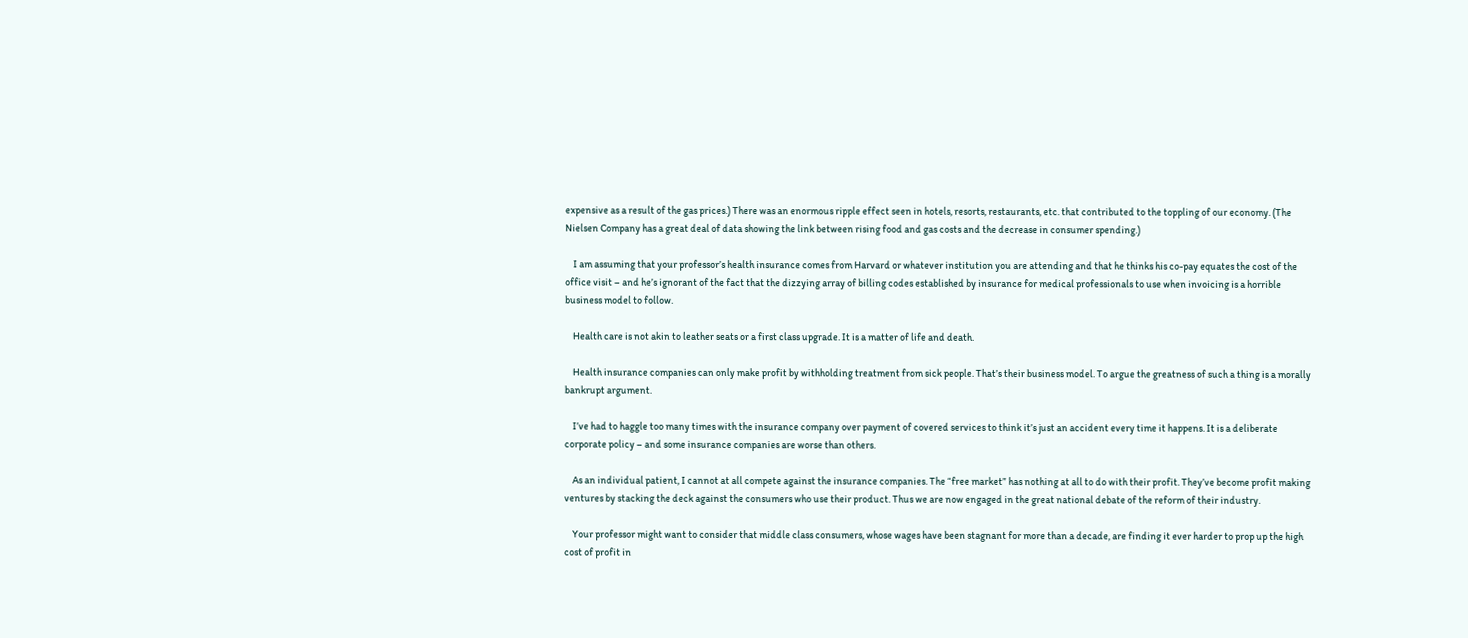expensive as a result of the gas prices.) There was an enormous ripple effect seen in hotels, resorts, restaurants, etc. that contributed to the toppling of our economy. (The Nielsen Company has a great deal of data showing the link between rising food and gas costs and the decrease in consumer spending.)

    I am assuming that your professor’s health insurance comes from Harvard or whatever institution you are attending and that he thinks his co-pay equates the cost of the office visit – and he’s ignorant of the fact that the dizzying array of billing codes established by insurance for medical professionals to use when invoicing is a horrible business model to follow.

    Health care is not akin to leather seats or a first class upgrade. It is a matter of life and death.

    Health insurance companies can only make profit by withholding treatment from sick people. That’s their business model. To argue the greatness of such a thing is a morally bankrupt argument.

    I’ve had to haggle too many times with the insurance company over payment of covered services to think it’s just an accident every time it happens. It is a deliberate corporate policy – and some insurance companies are worse than others.

    As an individual patient, I cannot at all compete against the insurance companies. The “free market” has nothing at all to do with their profit. They’ve become profit making ventures by stacking the deck against the consumers who use their product. Thus we are now engaged in the great national debate of the reform of their industry.

    Your professor might want to consider that middle class consumers, whose wages have been stagnant for more than a decade, are finding it ever harder to prop up the high cost of profit in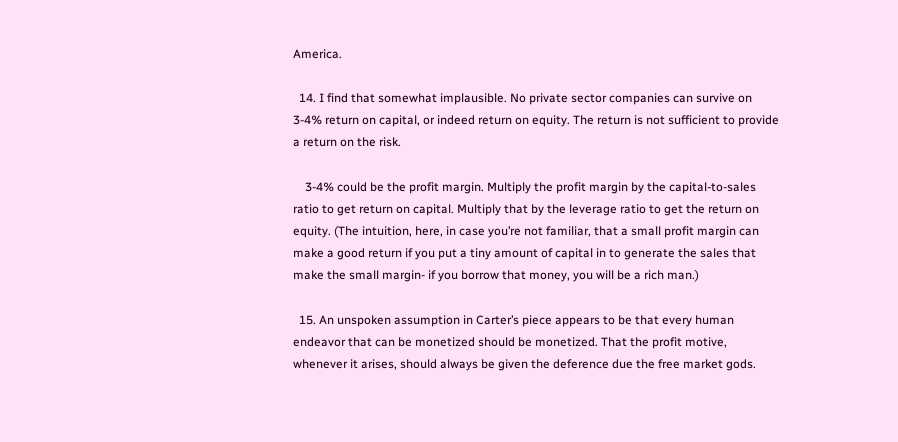America.

  14. I find that somewhat implausible. No private sector companies can survive on 3-4% return on capital, or indeed return on equity. The return is not sufficient to provide a return on the risk.

    3-4% could be the profit margin. Multiply the profit margin by the capital-to-sales ratio to get return on capital. Multiply that by the leverage ratio to get the return on equity. (The intuition, here, in case you’re not familiar, that a small profit margin can make a good return if you put a tiny amount of capital in to generate the sales that make the small margin- if you borrow that money, you will be a rich man.)

  15. An unspoken assumption in Carter’s piece appears to be that every human endeavor that can be monetized should be monetized. That the profit motive, whenever it arises, should always be given the deference due the free market gods.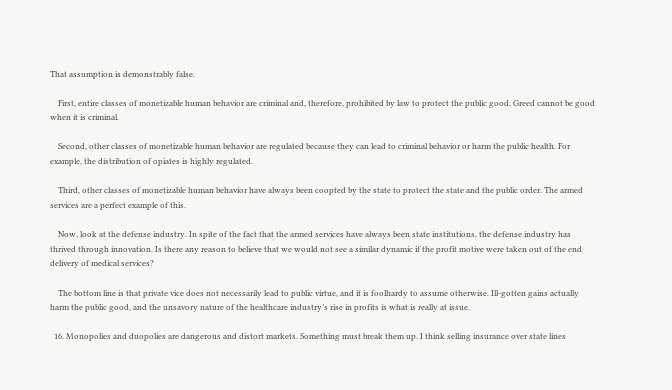That assumption is demonstrably false.

    First, entire classes of monetizable human behavior are criminal and, therefore, prohibited by law to protect the public good. Greed cannot be good when it is criminal.

    Second, other classes of monetizable human behavior are regulated because they can lead to criminal behavior or harm the public health. For example, the distribution of opiates is highly regulated.

    Third, other classes of monetizable human behavior have always been coopted by the state to protect the state and the public order. The armed services are a perfect example of this.

    Now, look at the defense industry. In spite of the fact that the armed services have always been state institutions, the defense industry has thrived through innovation. Is there any reason to believe that we would not see a similar dynamic if the profit motive were taken out of the end delivery of medical services?

    The bottom line is that private vice does not necessarily lead to public virtue, and it is foolhardy to assume otherwise. Ill-gotten gains actually harm the public good, and the unsavory nature of the healthcare industry’s rise in profits is what is really at issue.

  16. Monopolies and duopolies are dangerous and distort markets. Something must break them up. I think selling insurance over state lines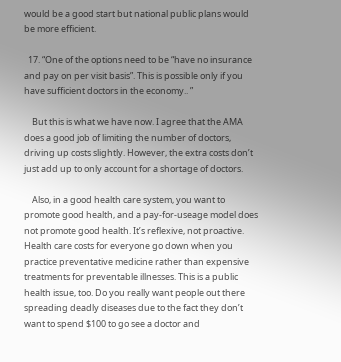would be a good start but national public plans would be more efficient.

  17. “One of the options need to be “have no insurance and pay on per visit basis”. This is possible only if you have sufficient doctors in the economy.. ”

    But this is what we have now. I agree that the AMA does a good job of limiting the number of doctors, driving up costs slightly. However, the extra costs don’t just add up to only account for a shortage of doctors.

    Also, in a good health care system, you want to promote good health, and a pay-for-useage model does not promote good health. It’s reflexive, not proactive. Health care costs for everyone go down when you practice preventative medicine rather than expensive treatments for preventable illnesses. This is a public health issue, too. Do you really want people out there spreading deadly diseases due to the fact they don’t want to spend $100 to go see a doctor and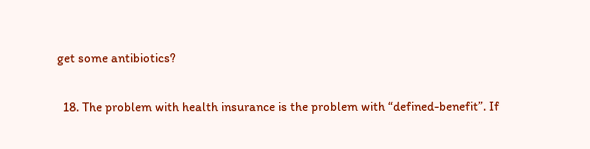get some antibiotics?

  18. The problem with health insurance is the problem with “defined-benefit”. If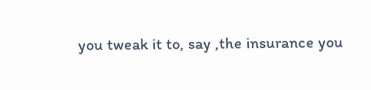you tweak it to, say ,the insurance you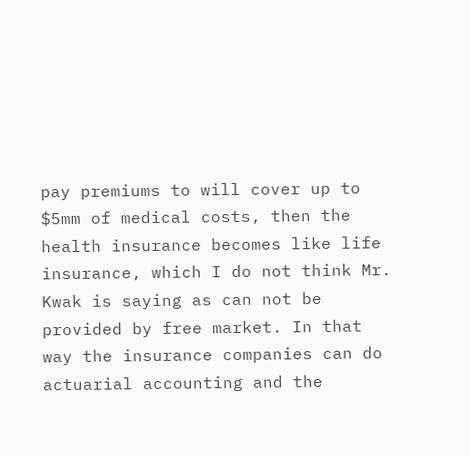pay premiums to will cover up to $5mm of medical costs, then the health insurance becomes like life insurance, which I do not think Mr. Kwak is saying as can not be provided by free market. In that way the insurance companies can do actuarial accounting and the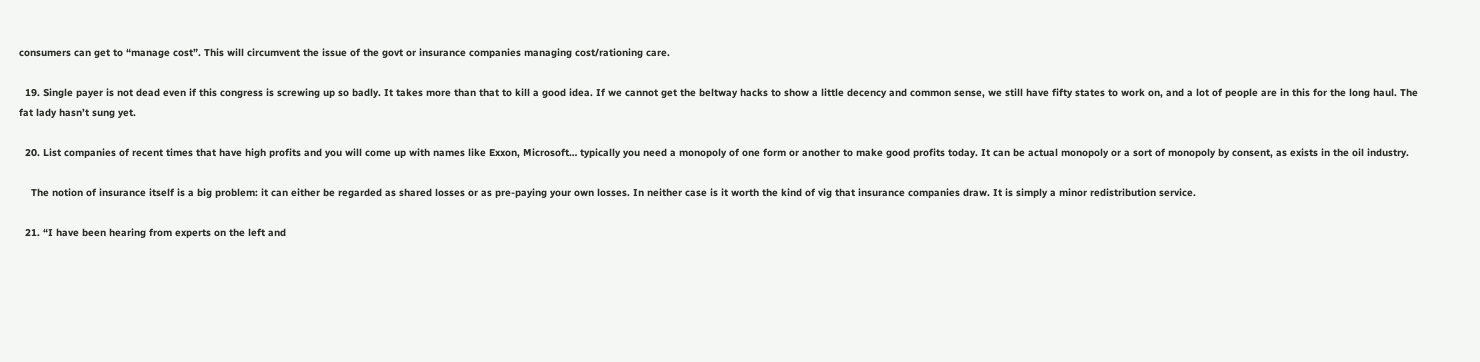consumers can get to “manage cost”. This will circumvent the issue of the govt or insurance companies managing cost/rationing care.

  19. Single payer is not dead even if this congress is screwing up so badly. It takes more than that to kill a good idea. If we cannot get the beltway hacks to show a little decency and common sense, we still have fifty states to work on, and a lot of people are in this for the long haul. The fat lady hasn’t sung yet.

  20. List companies of recent times that have high profits and you will come up with names like Exxon, Microsoft… typically you need a monopoly of one form or another to make good profits today. It can be actual monopoly or a sort of monopoly by consent, as exists in the oil industry.

    The notion of insurance itself is a big problem: it can either be regarded as shared losses or as pre-paying your own losses. In neither case is it worth the kind of vig that insurance companies draw. It is simply a minor redistribution service.

  21. “I have been hearing from experts on the left and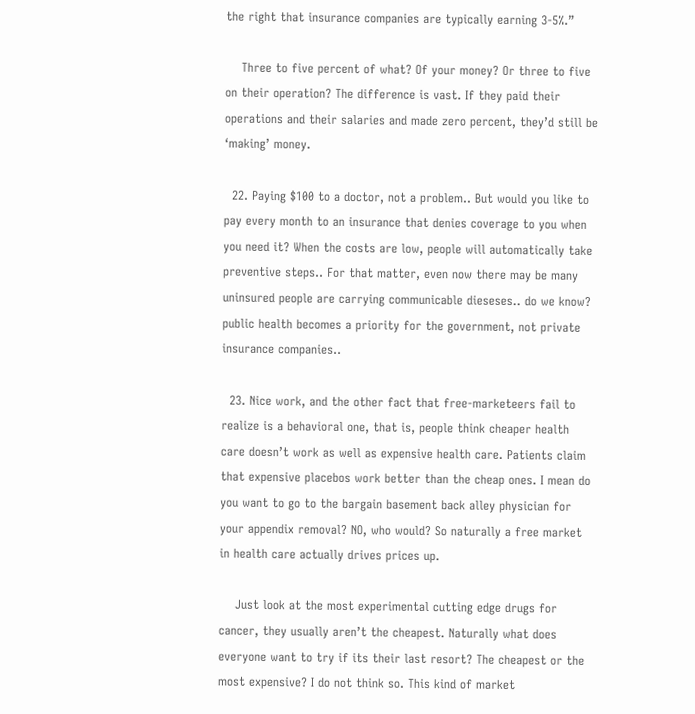the right that insurance companies are typically earning 3-5%.”

    Three to five percent of what? Of your money? Or three to five on their operation? The difference is vast. If they paid their operations and their salaries and made zero percent, they’d still be ‘making’ money.

  22. Paying $100 to a doctor, not a problem.. But would you like to pay every month to an insurance that denies coverage to you when you need it? When the costs are low, people will automatically take preventive steps.. For that matter, even now there may be many uninsured people are carrying communicable dieseses.. do we know? public health becomes a priority for the government, not private insurance companies..

  23. Nice work, and the other fact that free-marketeers fail to realize is a behavioral one, that is, people think cheaper health care doesn’t work as well as expensive health care. Patients claim that expensive placebos work better than the cheap ones. I mean do you want to go to the bargain basement back alley physician for your appendix removal? NO, who would? So naturally a free market in health care actually drives prices up.

    Just look at the most experimental cutting edge drugs for cancer, they usually aren’t the cheapest. Naturally what does everyone want to try if its their last resort? The cheapest or the most expensive? I do not think so. This kind of market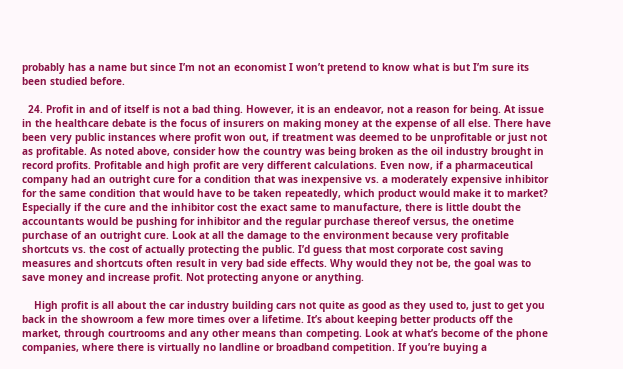probably has a name but since I’m not an economist I won’t pretend to know what is but I’m sure its been studied before.

  24. Profit in and of itself is not a bad thing. However, it is an endeavor, not a reason for being. At issue in the healthcare debate is the focus of insurers on making money at the expense of all else. There have been very public instances where profit won out, if treatment was deemed to be unprofitable or just not as profitable. As noted above, consider how the country was being broken as the oil industry brought in record profits. Profitable and high profit are very different calculations. Even now, if a pharmaceutical company had an outright cure for a condition that was inexpensive vs. a moderately expensive inhibitor for the same condition that would have to be taken repeatedly, which product would make it to market? Especially if the cure and the inhibitor cost the exact same to manufacture, there is little doubt the accountants would be pushing for inhibitor and the regular purchase thereof versus, the onetime purchase of an outright cure. Look at all the damage to the environment because very profitable shortcuts vs. the cost of actually protecting the public. I’d guess that most corporate cost saving measures and shortcuts often result in very bad side effects. Why would they not be, the goal was to save money and increase profit. Not protecting anyone or anything.

    High profit is all about the car industry building cars not quite as good as they used to, just to get you back in the showroom a few more times over a lifetime. It’s about keeping better products off the market, through courtrooms and any other means than competing. Look at what’s become of the phone companies, where there is virtually no landline or broadband competition. If you’re buying a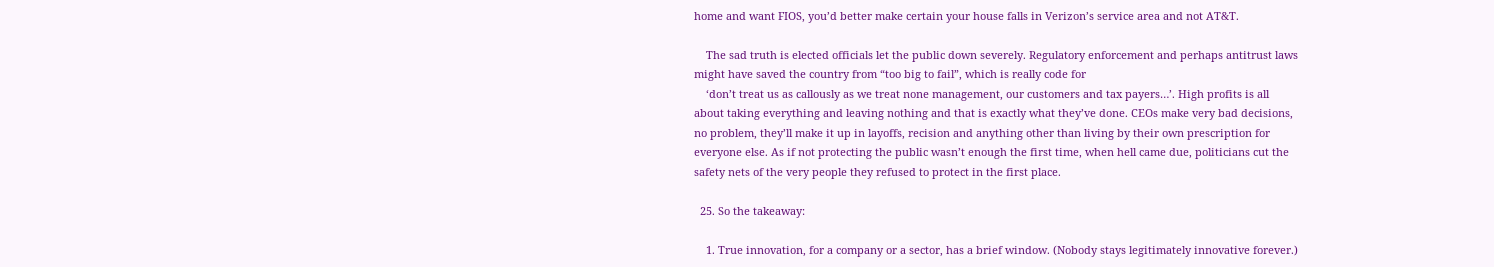home and want FIOS, you’d better make certain your house falls in Verizon’s service area and not AT&T.

    The sad truth is elected officials let the public down severely. Regulatory enforcement and perhaps antitrust laws might have saved the country from “too big to fail”, which is really code for
    ‘don’t treat us as callously as we treat none management, our customers and tax payers…’. High profits is all about taking everything and leaving nothing and that is exactly what they’ve done. CEOs make very bad decisions, no problem, they’ll make it up in layoffs, recision and anything other than living by their own prescription for everyone else. As if not protecting the public wasn’t enough the first time, when hell came due, politicians cut the safety nets of the very people they refused to protect in the first place.

  25. So the takeaway:

    1. True innovation, for a company or a sector, has a brief window. (Nobody stays legitimately innovative forever.)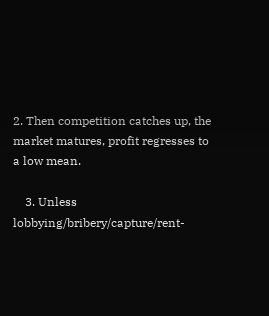2. Then competition catches up, the market matures, profit regresses to a low mean.

    3. Unless lobbying/bribery/capture/rent-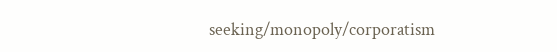seeking/monopoly/corporatism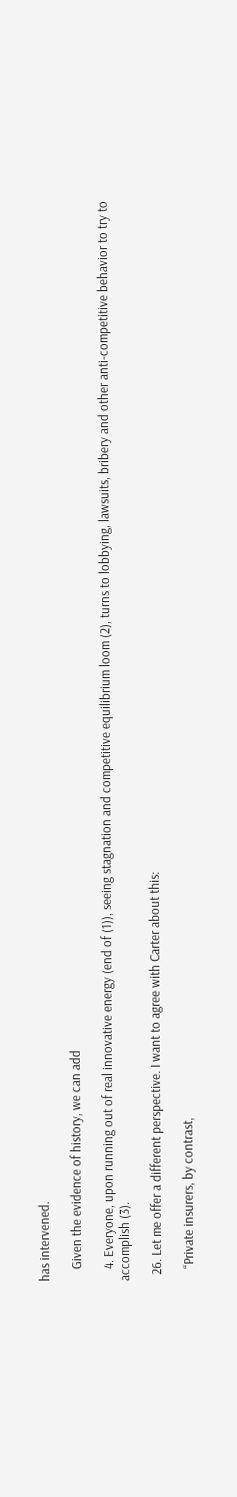has intervened.

    Given the evidence of history, we can add

    4. Everyone, upon running out of real innovative energy (end of (1)), seeing stagnation and competitive equilibrium loom (2), turns to lobbying, lawsuits, bribery and other anti-competitive behavior to try to accomplish (3).

  26. Let me offer a different perspective. I want to agree with Carter about this:

    “Private insurers, by contrast,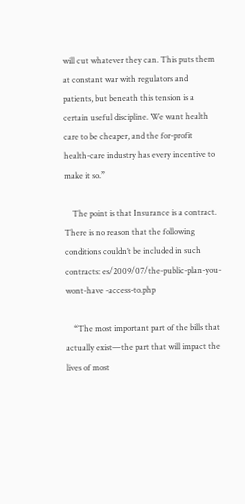will cut whatever they can. This puts them at constant war with regulators and patients, but beneath this tension is a certain useful discipline. We want health care to be cheaper, and the for-profit health-care industry has every incentive to make it so.”

    The point is that Insurance is a contract. There is no reason that the following conditions couldn’t be included in such contracts: es/2009/07/the-public-plan-you-wont-have -access-to.php

    “The most important part of the bills that actually exist—the part that will impact the lives of most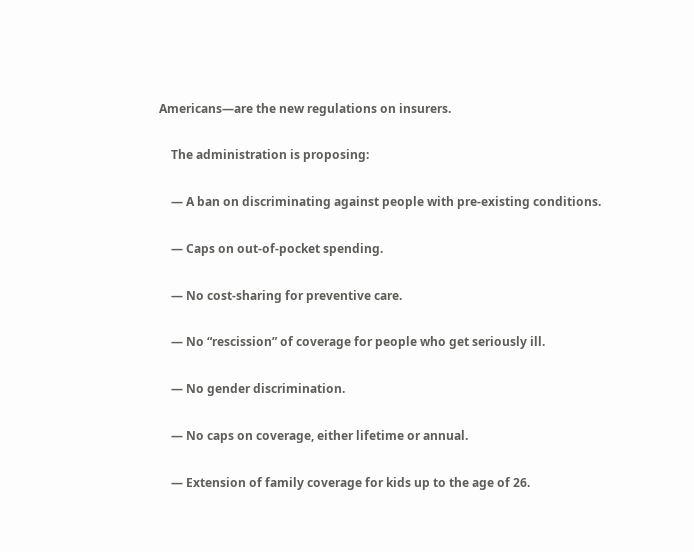Americans—are the new regulations on insurers.

    The administration is proposing:

    — A ban on discriminating against people with pre-existing conditions.

    — Caps on out-of-pocket spending.

    — No cost-sharing for preventive care.

    — No “rescission” of coverage for people who get seriously ill.

    — No gender discrimination.

    — No caps on coverage, either lifetime or annual.

    — Extension of family coverage for kids up to the age of 26.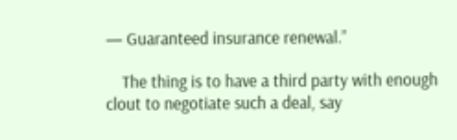— Guaranteed insurance renewal.”

    The thing is to have a third party with enough clout to negotiate such a deal, say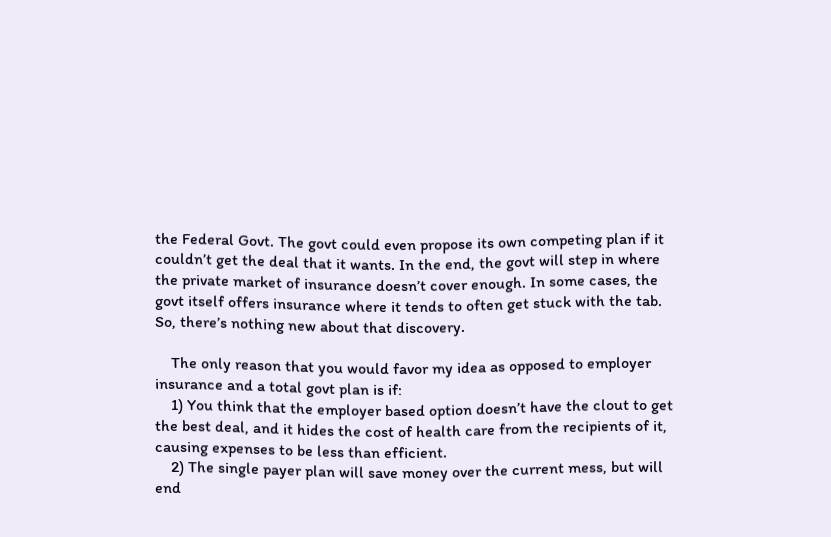the Federal Govt. The govt could even propose its own competing plan if it couldn’t get the deal that it wants. In the end, the govt will step in where the private market of insurance doesn’t cover enough. In some cases, the govt itself offers insurance where it tends to often get stuck with the tab. So, there’s nothing new about that discovery.

    The only reason that you would favor my idea as opposed to employer insurance and a total govt plan is if:
    1) You think that the employer based option doesn’t have the clout to get the best deal, and it hides the cost of health care from the recipients of it, causing expenses to be less than efficient.
    2) The single payer plan will save money over the current mess, but will end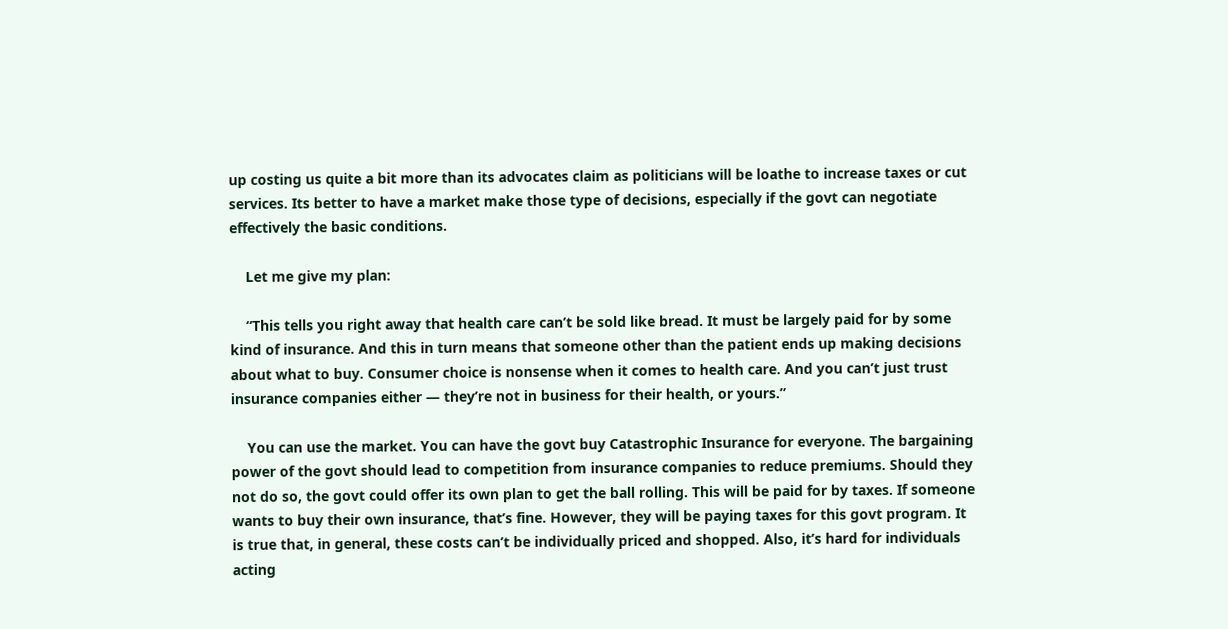up costing us quite a bit more than its advocates claim as politicians will be loathe to increase taxes or cut services. Its better to have a market make those type of decisions, especially if the govt can negotiate effectively the basic conditions.

    Let me give my plan:

    “This tells you right away that health care can’t be sold like bread. It must be largely paid for by some kind of insurance. And this in turn means that someone other than the patient ends up making decisions about what to buy. Consumer choice is nonsense when it comes to health care. And you can’t just trust insurance companies either — they’re not in business for their health, or yours.”

    You can use the market. You can have the govt buy Catastrophic Insurance for everyone. The bargaining power of the govt should lead to competition from insurance companies to reduce premiums. Should they not do so, the govt could offer its own plan to get the ball rolling. This will be paid for by taxes. If someone wants to buy their own insurance, that’s fine. However, they will be paying taxes for this govt program. It is true that, in general, these costs can’t be individually priced and shopped. Also, it’s hard for individuals acting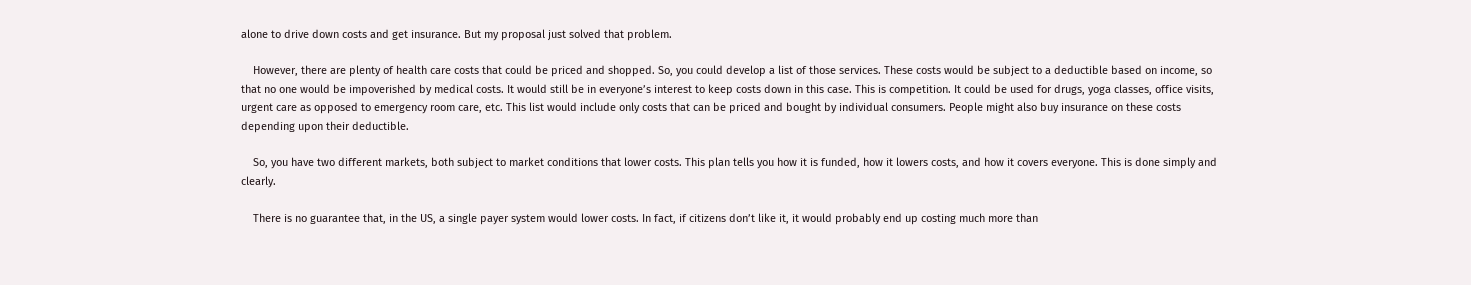alone to drive down costs and get insurance. But my proposal just solved that problem.

    However, there are plenty of health care costs that could be priced and shopped. So, you could develop a list of those services. These costs would be subject to a deductible based on income, so that no one would be impoverished by medical costs. It would still be in everyone’s interest to keep costs down in this case. This is competition. It could be used for drugs, yoga classes, office visits, urgent care as opposed to emergency room care, etc. This list would include only costs that can be priced and bought by individual consumers. People might also buy insurance on these costs depending upon their deductible.

    So, you have two different markets, both subject to market conditions that lower costs. This plan tells you how it is funded, how it lowers costs, and how it covers everyone. This is done simply and clearly.

    There is no guarantee that, in the US, a single payer system would lower costs. In fact, if citizens don’t like it, it would probably end up costing much more than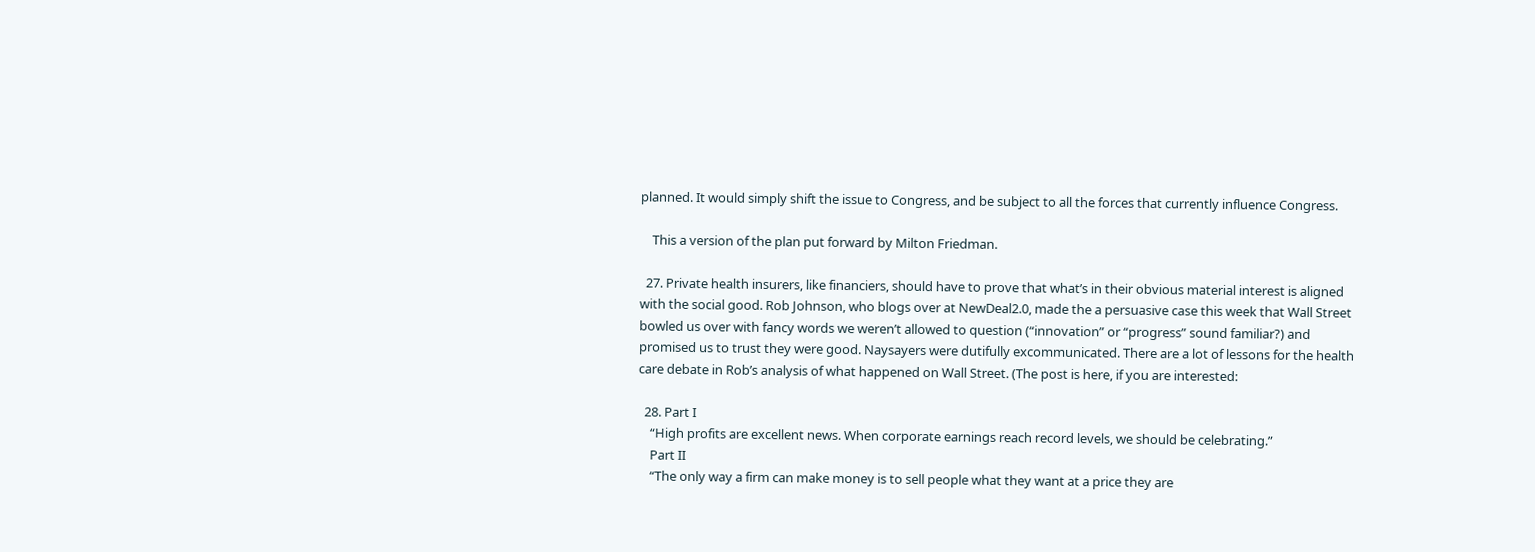planned. It would simply shift the issue to Congress, and be subject to all the forces that currently influence Congress.

    This a version of the plan put forward by Milton Friedman.

  27. Private health insurers, like financiers, should have to prove that what’s in their obvious material interest is aligned with the social good. Rob Johnson, who blogs over at NewDeal2.0, made the a persuasive case this week that Wall Street bowled us over with fancy words we weren’t allowed to question (“innovation” or “progress” sound familiar?) and promised us to trust they were good. Naysayers were dutifully excommunicated. There are a lot of lessons for the health care debate in Rob’s analysis of what happened on Wall Street. (The post is here, if you are interested:

  28. Part I
    “High profits are excellent news. When corporate earnings reach record levels, we should be celebrating.”
    Part II
    “The only way a firm can make money is to sell people what they want at a price they are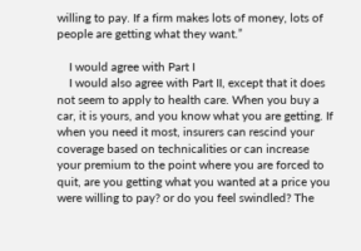willing to pay. If a firm makes lots of money, lots of people are getting what they want.”

    I would agree with Part I
    I would also agree with Part II, except that it does not seem to apply to health care. When you buy a car, it is yours, and you know what you are getting. If when you need it most, insurers can rescind your coverage based on technicalities or can increase your premium to the point where you are forced to quit, are you getting what you wanted at a price you were willing to pay? or do you feel swindled? The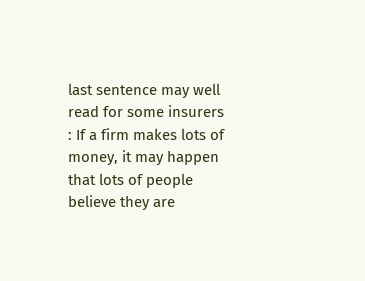last sentence may well read for some insurers : If a firm makes lots of money, it may happen that lots of people believe they are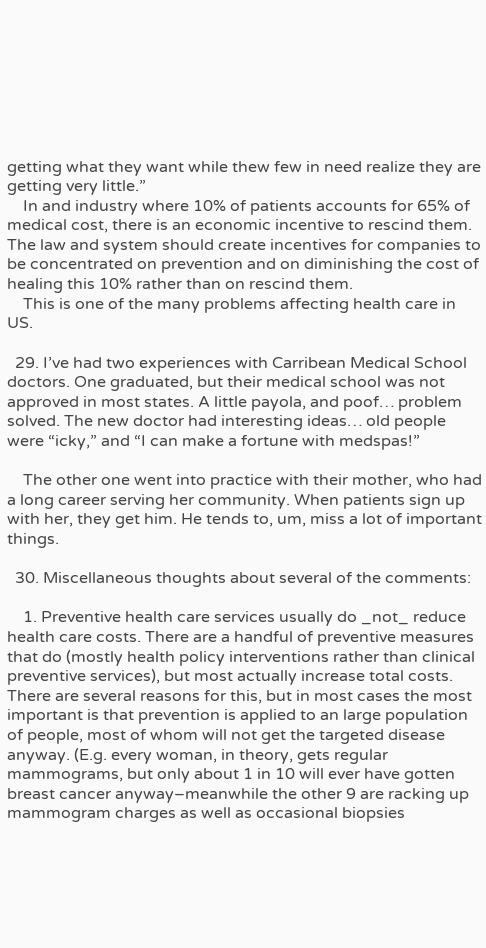getting what they want while thew few in need realize they are getting very little.”
    In and industry where 10% of patients accounts for 65% of medical cost, there is an economic incentive to rescind them. The law and system should create incentives for companies to be concentrated on prevention and on diminishing the cost of healing this 10% rather than on rescind them.
    This is one of the many problems affecting health care in US.

  29. I’ve had two experiences with Carribean Medical School doctors. One graduated, but their medical school was not approved in most states. A little payola, and poof… problem solved. The new doctor had interesting ideas… old people were “icky,” and “I can make a fortune with medspas!”

    The other one went into practice with their mother, who had a long career serving her community. When patients sign up with her, they get him. He tends to, um, miss a lot of important things.

  30. Miscellaneous thoughts about several of the comments:

    1. Preventive health care services usually do _not_ reduce health care costs. There are a handful of preventive measures that do (mostly health policy interventions rather than clinical preventive services), but most actually increase total costs. There are several reasons for this, but in most cases the most important is that prevention is applied to an large population of people, most of whom will not get the targeted disease anyway. (E.g. every woman, in theory, gets regular mammograms, but only about 1 in 10 will ever have gotten breast cancer anyway–meanwhile the other 9 are racking up mammogram charges as well as occasional biopsies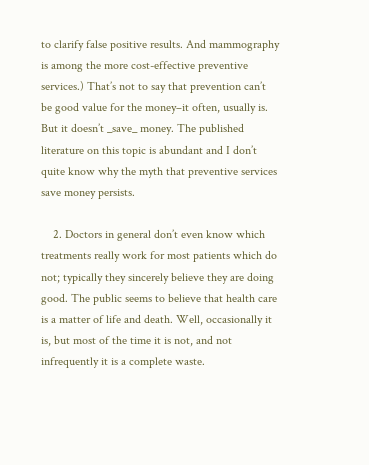to clarify false positive results. And mammography is among the more cost-effective preventive services.) That’s not to say that prevention can’t be good value for the money–it often, usually is. But it doesn’t _save_ money. The published literature on this topic is abundant and I don’t quite know why the myth that preventive services save money persists.

    2. Doctors in general don’t even know which treatments really work for most patients which do not; typically they sincerely believe they are doing good. The public seems to believe that health care is a matter of life and death. Well, occasionally it is, but most of the time it is not, and not infrequently it is a complete waste.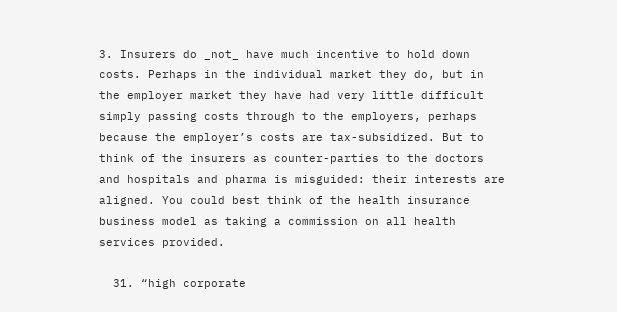3. Insurers do _not_ have much incentive to hold down costs. Perhaps in the individual market they do, but in the employer market they have had very little difficult simply passing costs through to the employers, perhaps because the employer’s costs are tax-subsidized. But to think of the insurers as counter-parties to the doctors and hospitals and pharma is misguided: their interests are aligned. You could best think of the health insurance business model as taking a commission on all health services provided.

  31. “high corporate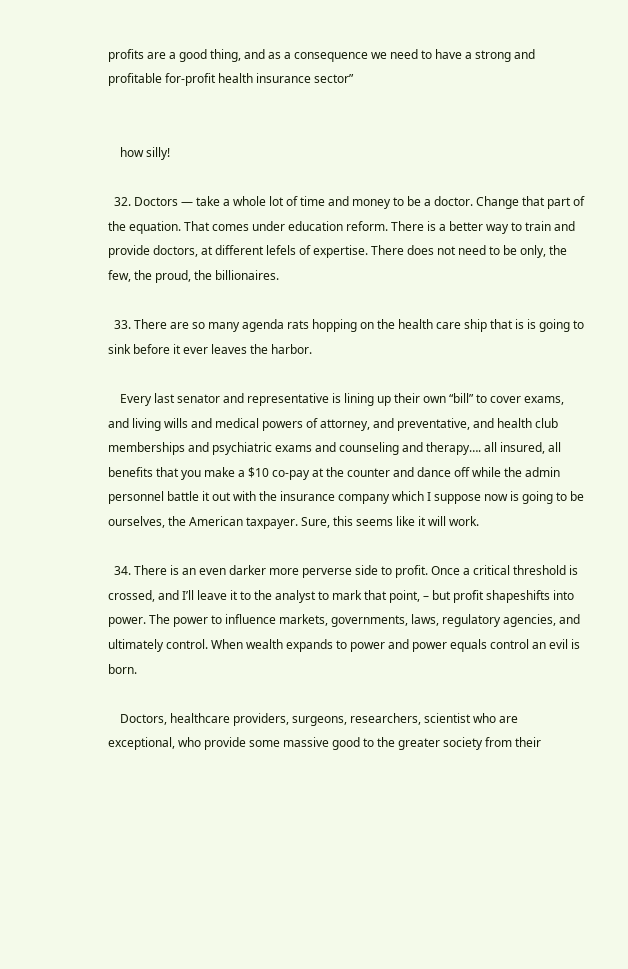profits are a good thing, and as a consequence we need to have a strong and profitable for-profit health insurance sector”


    how silly!

  32. Doctors — take a whole lot of time and money to be a doctor. Change that part of the equation. That comes under education reform. There is a better way to train and provide doctors, at different lefels of expertise. There does not need to be only, the few, the proud, the billionaires.

  33. There are so many agenda rats hopping on the health care ship that is is going to sink before it ever leaves the harbor.

    Every last senator and representative is lining up their own “bill” to cover exams, and living wills and medical powers of attorney, and preventative, and health club memberships and psychiatric exams and counseling and therapy…. all insured, all benefits that you make a $10 co-pay at the counter and dance off while the admin personnel battle it out with the insurance company which I suppose now is going to be ourselves, the American taxpayer. Sure, this seems like it will work.

  34. There is an even darker more perverse side to profit. Once a critical threshold is crossed, and I’ll leave it to the analyst to mark that point, – but profit shapeshifts into power. The power to influence markets, governments, laws, regulatory agencies, and ultimately control. When wealth expands to power and power equals control an evil is born.

    Doctors, healthcare providers, surgeons, researchers, scientist who are exceptional, who provide some massive good to the greater society from their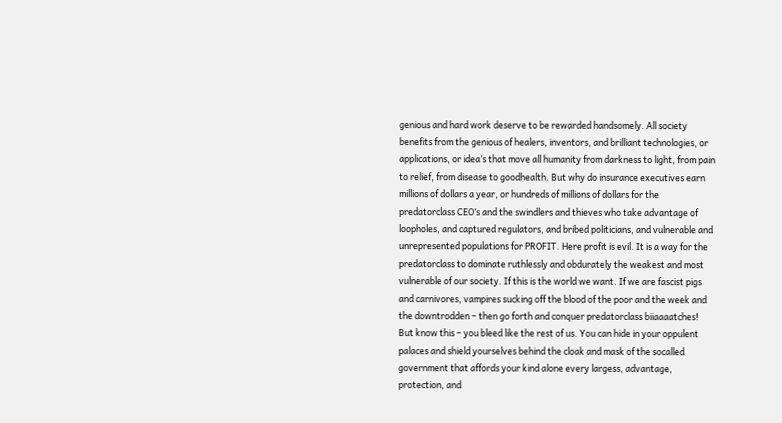genious and hard work deserve to be rewarded handsomely. All society benefits from the genious of healers, inventors, and brilliant technologies, or applications, or idea’s that move all humanity from darkness to light, from pain to relief, from disease to goodhealth. But why do insurance executives earn millions of dollars a year, or hundreds of millions of dollars for the predatorclass CEO’s and the swindlers and thieves who take advantage of loopholes, and captured regulators, and bribed politicians, and vulnerable and unrepresented populations for PROFIT. Here profit is evil. It is a way for the predatorclass to dominate ruthlessly and obdurately the weakest and most vulnerable of our society. If this is the world we want. If we are fascist pigs and carnivores, vampires sucking off the blood of the poor and the week and the downtrodden – then go forth and conquer predatorclass biiaaaatches! But know this – you bleed like the rest of us. You can hide in your oppulent palaces and shield yourselves behind the cloak and mask of the socalled government that affords your kind alone every largess, advantage, protection, and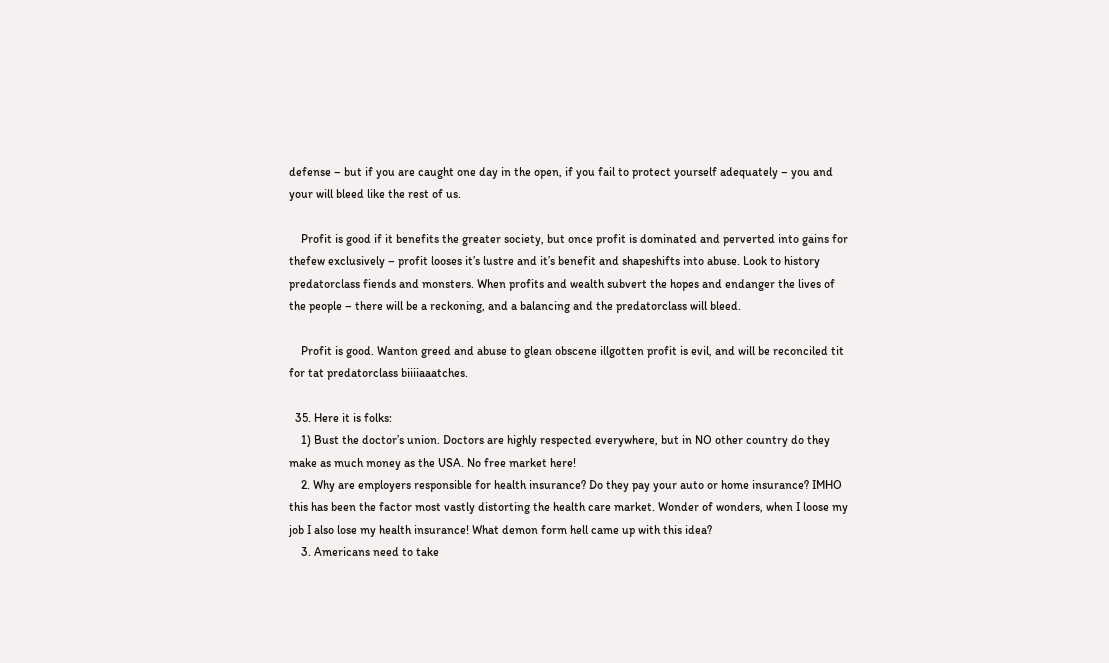defense – but if you are caught one day in the open, if you fail to protect yourself adequately – you and your will bleed like the rest of us.

    Profit is good if it benefits the greater society, but once profit is dominated and perverted into gains for thefew exclusively – profit looses it’s lustre and it’s benefit and shapeshifts into abuse. Look to history predatorclass fiends and monsters. When profits and wealth subvert the hopes and endanger the lives of the people – there will be a reckoning, and a balancing and the predatorclass will bleed.

    Profit is good. Wanton greed and abuse to glean obscene illgotten profit is evil, and will be reconciled tit for tat predatorclass biiiiaaatches.

  35. Here it is folks:
    1) Bust the doctor’s union. Doctors are highly respected everywhere, but in NO other country do they make as much money as the USA. No free market here!
    2. Why are employers responsible for health insurance? Do they pay your auto or home insurance? IMHO this has been the factor most vastly distorting the health care market. Wonder of wonders, when I loose my job I also lose my health insurance! What demon form hell came up with this idea?
    3. Americans need to take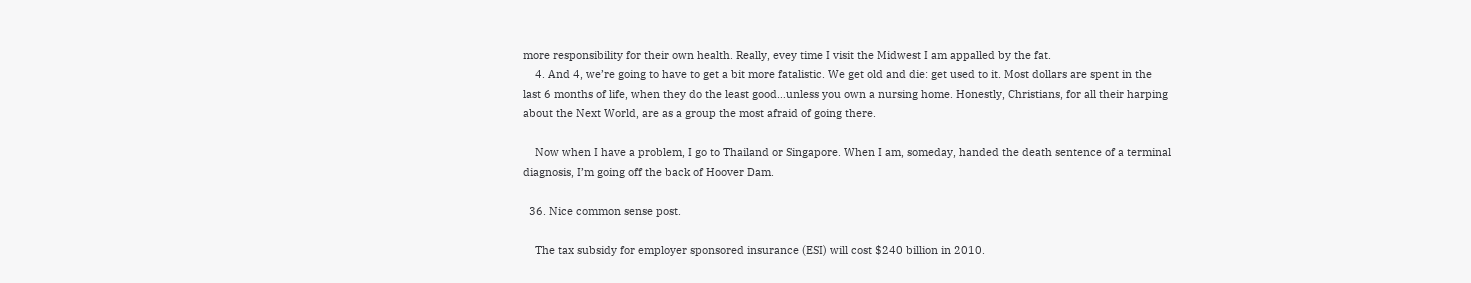more responsibility for their own health. Really, evey time I visit the Midwest I am appalled by the fat.
    4. And 4, we’re going to have to get a bit more fatalistic. We get old and die: get used to it. Most dollars are spent in the last 6 months of life, when they do the least good…unless you own a nursing home. Honestly, Christians, for all their harping about the Next World, are as a group the most afraid of going there.

    Now when I have a problem, I go to Thailand or Singapore. When I am, someday, handed the death sentence of a terminal diagnosis, I’m going off the back of Hoover Dam.

  36. Nice common sense post.

    The tax subsidy for employer sponsored insurance (ESI) will cost $240 billion in 2010.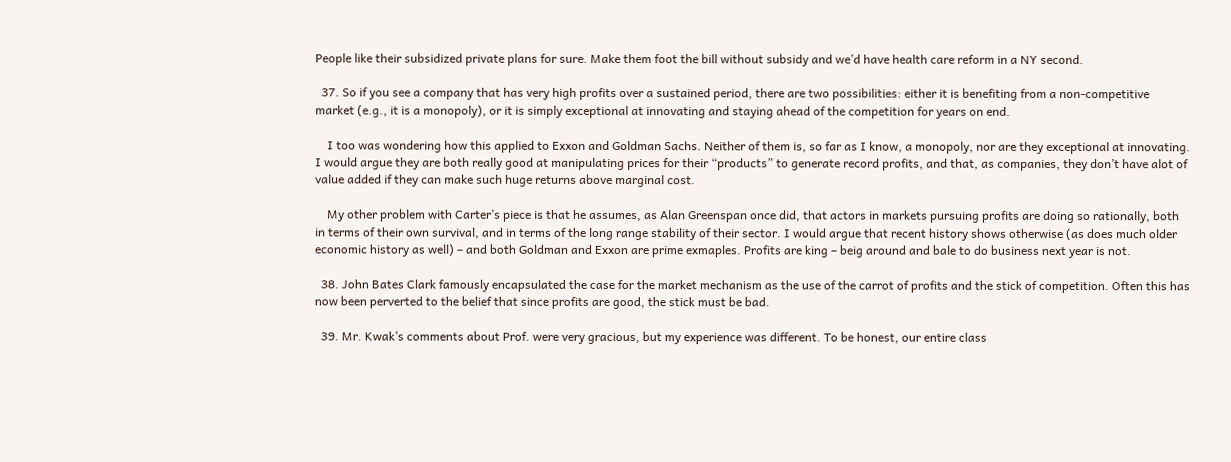People like their subsidized private plans for sure. Make them foot the bill without subsidy and we’d have health care reform in a NY second.

  37. So if you see a company that has very high profits over a sustained period, there are two possibilities: either it is benefiting from a non-competitive market (e.g., it is a monopoly), or it is simply exceptional at innovating and staying ahead of the competition for years on end.

    I too was wondering how this applied to Exxon and Goldman Sachs. Neither of them is, so far as I know, a monopoly, nor are they exceptional at innovating. I would argue they are both really good at manipulating prices for their “products” to generate record profits, and that, as companies, they don’t have alot of value added if they can make such huge returns above marginal cost.

    My other problem with Carter’s piece is that he assumes, as Alan Greenspan once did, that actors in markets pursuing profits are doing so rationally, both in terms of their own survival, and in terms of the long range stability of their sector. I would argue that recent history shows otherwise (as does much older economic history as well) – and both Goldman and Exxon are prime exmaples. Profits are king – beig around and bale to do business next year is not.

  38. John Bates Clark famously encapsulated the case for the market mechanism as the use of the carrot of profits and the stick of competition. Often this has now been perverted to the belief that since profits are good, the stick must be bad.

  39. Mr. Kwak’s comments about Prof. were very gracious, but my experience was different. To be honest, our entire class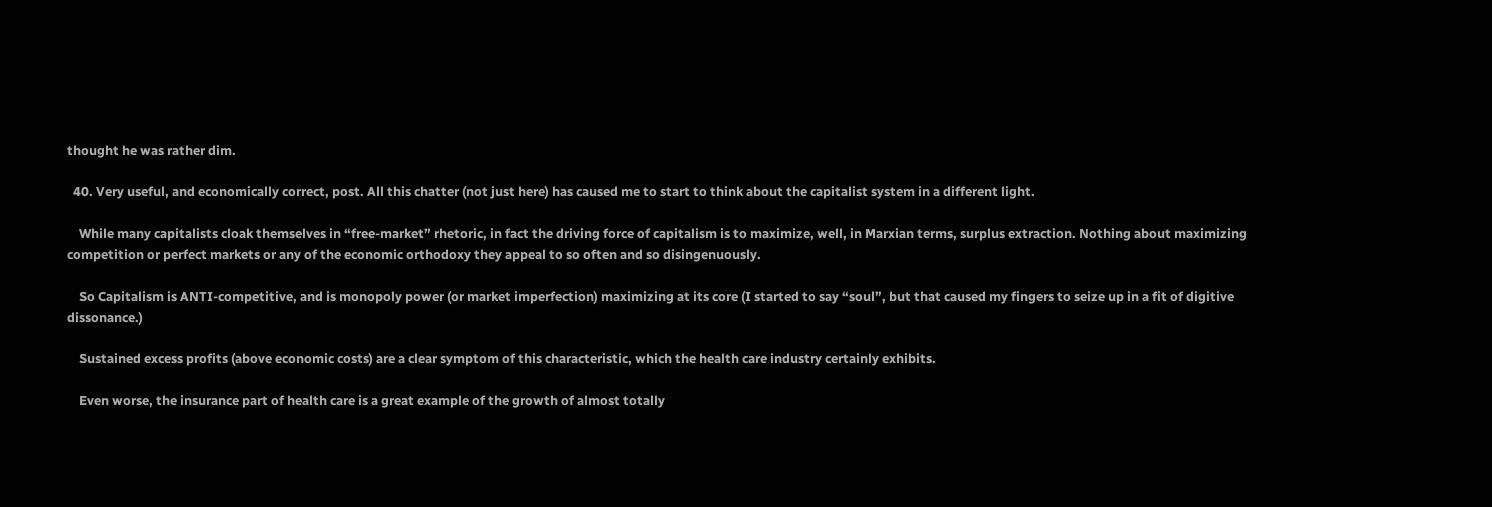thought he was rather dim.

  40. Very useful, and economically correct, post. All this chatter (not just here) has caused me to start to think about the capitalist system in a different light.

    While many capitalists cloak themselves in “free-market” rhetoric, in fact the driving force of capitalism is to maximize, well, in Marxian terms, surplus extraction. Nothing about maximizing competition or perfect markets or any of the economic orthodoxy they appeal to so often and so disingenuously.

    So Capitalism is ANTI-competitive, and is monopoly power (or market imperfection) maximizing at its core (I started to say “soul”, but that caused my fingers to seize up in a fit of digitive dissonance.)

    Sustained excess profits (above economic costs) are a clear symptom of this characteristic, which the health care industry certainly exhibits.

    Even worse, the insurance part of health care is a great example of the growth of almost totally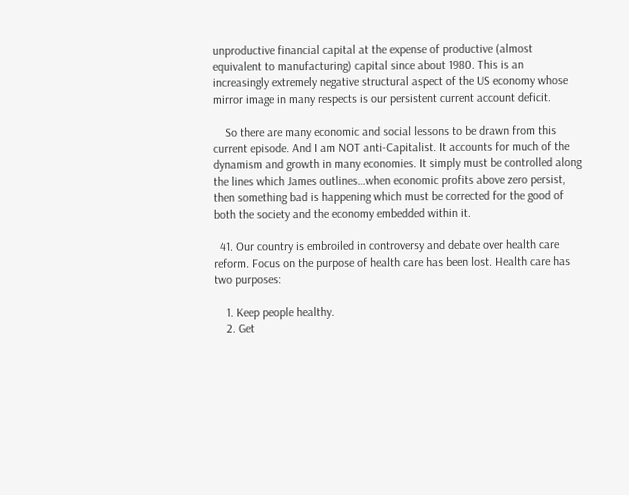unproductive financial capital at the expense of productive (almost equivalent to manufacturing) capital since about 1980. This is an increasingly extremely negative structural aspect of the US economy whose mirror image in many respects is our persistent current account deficit.

    So there are many economic and social lessons to be drawn from this current episode. And I am NOT anti-Capitalist. It accounts for much of the dynamism and growth in many economies. It simply must be controlled along the lines which James outlines…when economic profits above zero persist, then something bad is happening which must be corrected for the good of both the society and the economy embedded within it.

  41. Our country is embroiled in controversy and debate over health care reform. Focus on the purpose of health care has been lost. Health care has two purposes:

    1. Keep people healthy.
    2. Get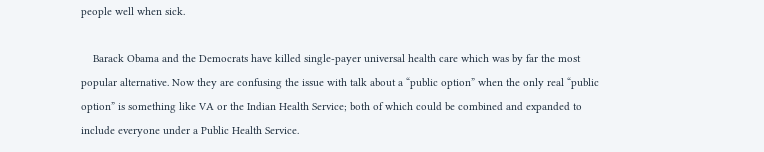people well when sick.

    Barack Obama and the Democrats have killed single-payer universal health care which was by far the most popular alternative. Now they are confusing the issue with talk about a “public option” when the only real “public option” is something like VA or the Indian Health Service; both of which could be combined and expanded to include everyone under a Public Health Service.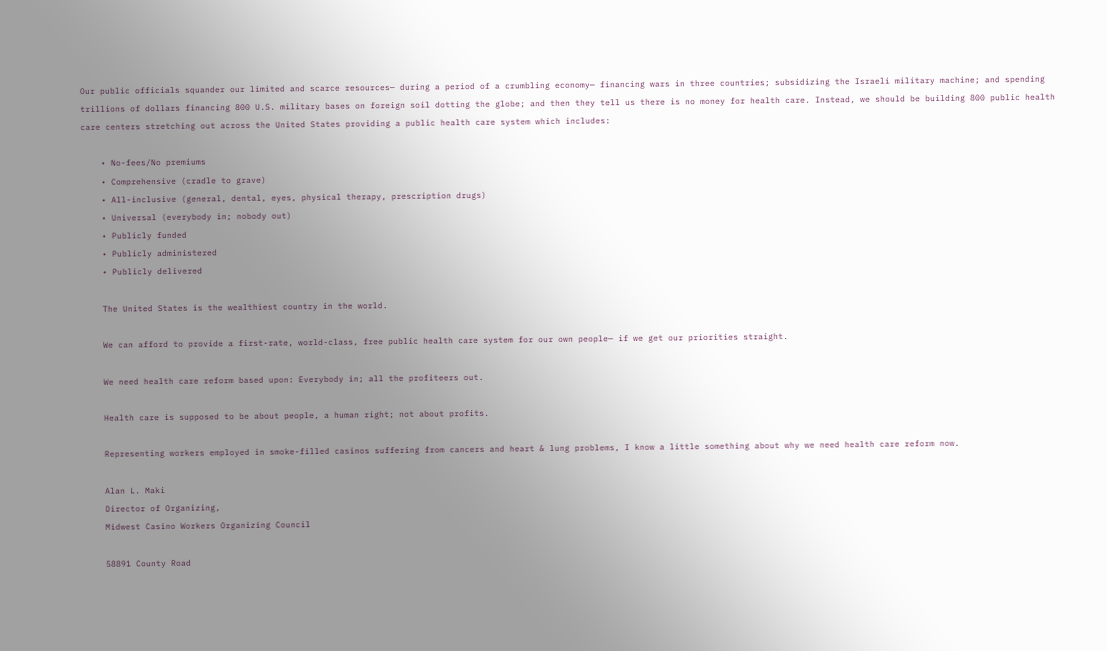Our public officials squander our limited and scarce resources— during a period of a crumbling economy— financing wars in three countries; subsidizing the Israeli military machine; and spending trillions of dollars financing 800 U.S. military bases on foreign soil dotting the globe; and then they tell us there is no money for health care. Instead, we should be building 800 public health care centers stretching out across the United States providing a public health care system which includes:

    • No-fees/No premiums
    • Comprehensive (cradle to grave)
    • All-inclusive (general, dental, eyes, physical therapy, prescription drugs)
    • Universal (everybody in; nobody out)
    • Publicly funded
    • Publicly administered
    • Publicly delivered

    The United States is the wealthiest country in the world.

    We can afford to provide a first-rate, world-class, free public health care system for our own people— if we get our priorities straight.

    We need health care reform based upon: Everybody in; all the profiteers out.

    Health care is supposed to be about people, a human right; not about profits.

    Representing workers employed in smoke-filled casinos suffering from cancers and heart & lung problems, I know a little something about why we need health care reform now.

    Alan L. Maki
    Director of Organizing,
    Midwest Casino Workers Organizing Council

    58891 County Road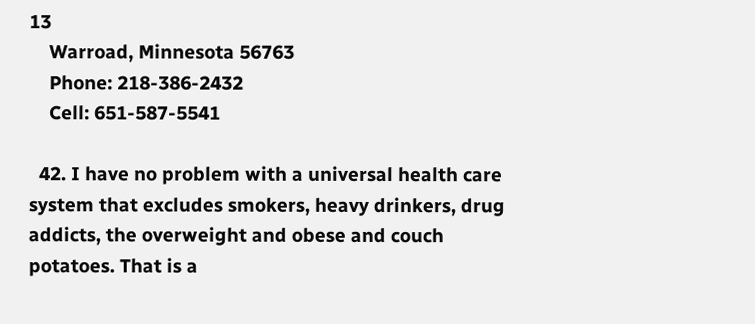13
    Warroad, Minnesota 56763
    Phone: 218-386-2432
    Cell: 651-587-5541

  42. I have no problem with a universal health care system that excludes smokers, heavy drinkers, drug addicts, the overweight and obese and couch potatoes. That is a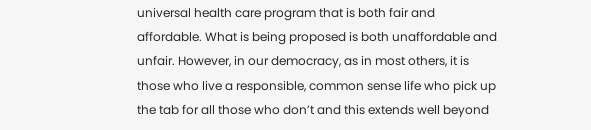universal health care program that is both fair and affordable. What is being proposed is both unaffordable and unfair. However, in our democracy, as in most others, it is those who live a responsible, common sense life who pick up the tab for all those who don’t and this extends well beyond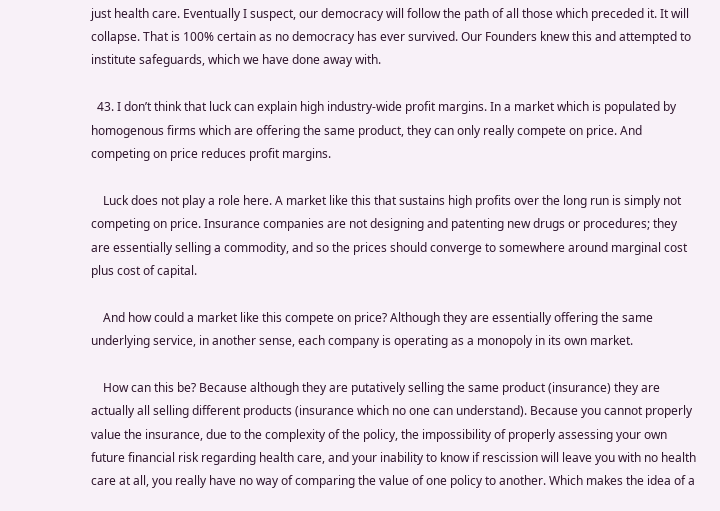just health care. Eventually I suspect, our democracy will follow the path of all those which preceded it. It will collapse. That is 100% certain as no democracy has ever survived. Our Founders knew this and attempted to institute safeguards, which we have done away with.

  43. I don’t think that luck can explain high industry-wide profit margins. In a market which is populated by homogenous firms which are offering the same product, they can only really compete on price. And competing on price reduces profit margins.

    Luck does not play a role here. A market like this that sustains high profits over the long run is simply not competing on price. Insurance companies are not designing and patenting new drugs or procedures; they are essentially selling a commodity, and so the prices should converge to somewhere around marginal cost plus cost of capital.

    And how could a market like this compete on price? Although they are essentially offering the same underlying service, in another sense, each company is operating as a monopoly in its own market.

    How can this be? Because although they are putatively selling the same product (insurance) they are actually all selling different products (insurance which no one can understand). Because you cannot properly value the insurance, due to the complexity of the policy, the impossibility of properly assessing your own future financial risk regarding health care, and your inability to know if rescission will leave you with no health care at all, you really have no way of comparing the value of one policy to another. Which makes the idea of a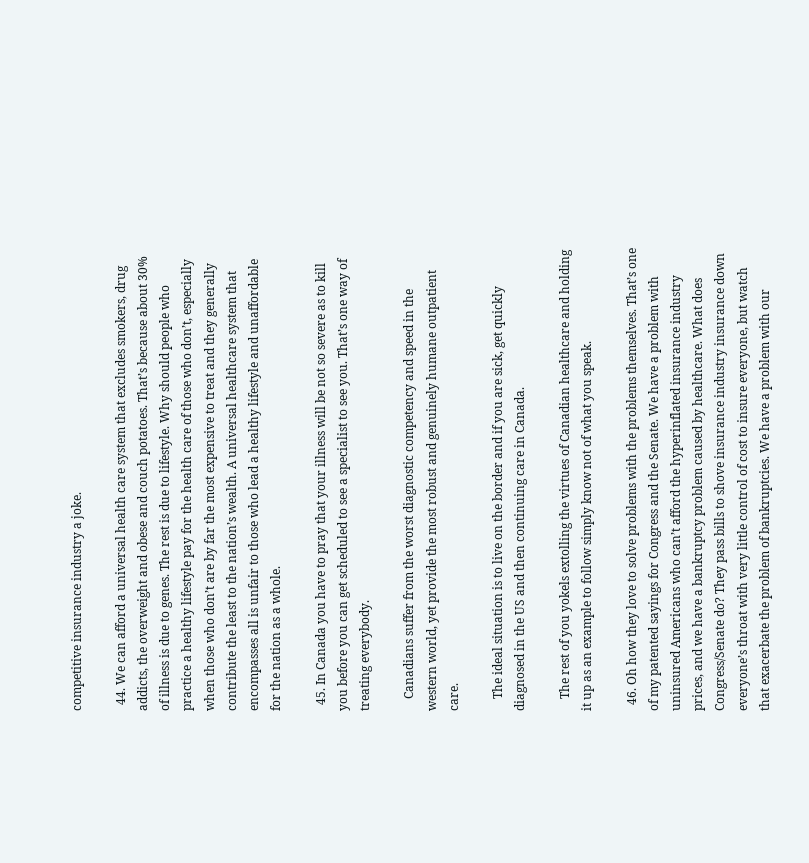competitive insurance industry a joke.

  44. We can afford a universal health care system that excludes smokers, drug addicts, the overweight and obese and couch potatoes. That’s because about 30% of illness is due to genes. The rest is due to lifestyle. Why should people who practice a healthy lifestyle pay for the health care of those who don’t, especially when those who don’t are by far the most expensive to treat and they generally contribute the least to the nation’s wealth. A universal healthcare system that encompasses all is unfair to those who lead a healthy lifestyle and unaffordable for the nation as a whole.

  45. In Canada you have to pray that your illness will be not so severe as to kill you before you can get scheduled to see a specialist to see you. That’s one way of treating everybody.

    Canadians suffer from the worst diagnostic competency and speed in the western world, yet provide the most robust and genuinely humane outpatient care.

    The ideal situation is to live on the border and if you are sick, get quickly diagnosed in the US and then continuing care in Canada.

    The rest of you yokels extolling the virtues of Canadian healthcare and holding it up as an example to follow simply know not of what you speak.

  46. Oh how they love to solve problems with the problems themselves. That’s one of my patented sayings for Congress and the Senate. We have a problem with uninsured Americans who can’t afford the hyperinflated insurance industry prices, and we have a bankruptcy problem caused by healthcare. What does Congress/Senate do? They pass bills to shove insurance industry insurance down everyone’s throat with very little control of cost to insure everyone, but watch that exacerbate the problem of bankruptcies. We have a problem with our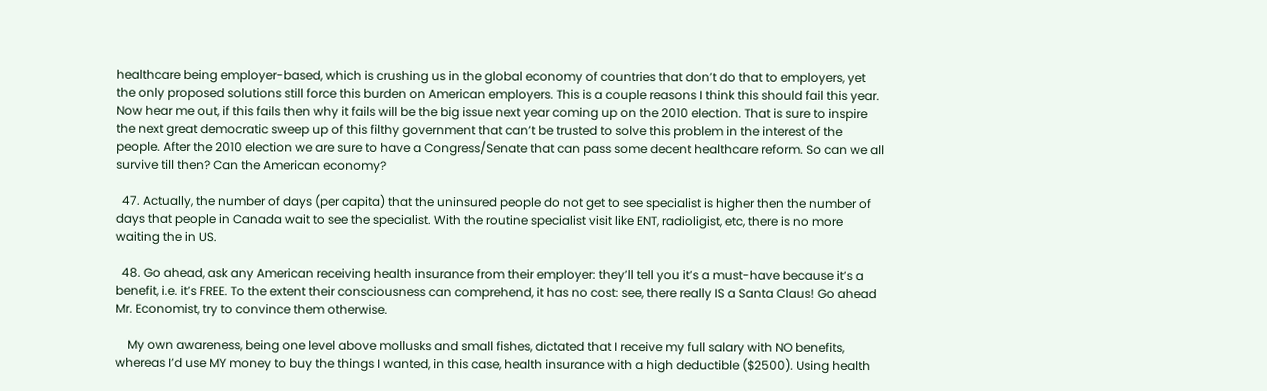healthcare being employer-based, which is crushing us in the global economy of countries that don’t do that to employers, yet the only proposed solutions still force this burden on American employers. This is a couple reasons I think this should fail this year. Now hear me out, if this fails then why it fails will be the big issue next year coming up on the 2010 election. That is sure to inspire the next great democratic sweep up of this filthy government that can’t be trusted to solve this problem in the interest of the people. After the 2010 election we are sure to have a Congress/Senate that can pass some decent healthcare reform. So can we all survive till then? Can the American economy?

  47. Actually, the number of days (per capita) that the uninsured people do not get to see specialist is higher then the number of days that people in Canada wait to see the specialist. With the routine specialist visit like ENT, radioligist, etc, there is no more waiting the in US.

  48. Go ahead, ask any American receiving health insurance from their employer: they’ll tell you it’s a must-have because it’s a benefit, i.e. it’s FREE. To the extent their consciousness can comprehend, it has no cost: see, there really IS a Santa Claus! Go ahead Mr. Economist, try to convince them otherwise.

    My own awareness, being one level above mollusks and small fishes, dictated that I receive my full salary with NO benefits, whereas I’d use MY money to buy the things I wanted, in this case, health insurance with a high deductible ($2500). Using health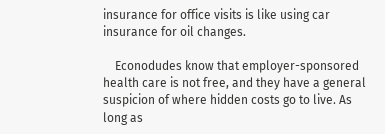insurance for office visits is like using car insurance for oil changes.

    Econodudes know that employer-sponsored health care is not free, and they have a general suspicion of where hidden costs go to live. As long as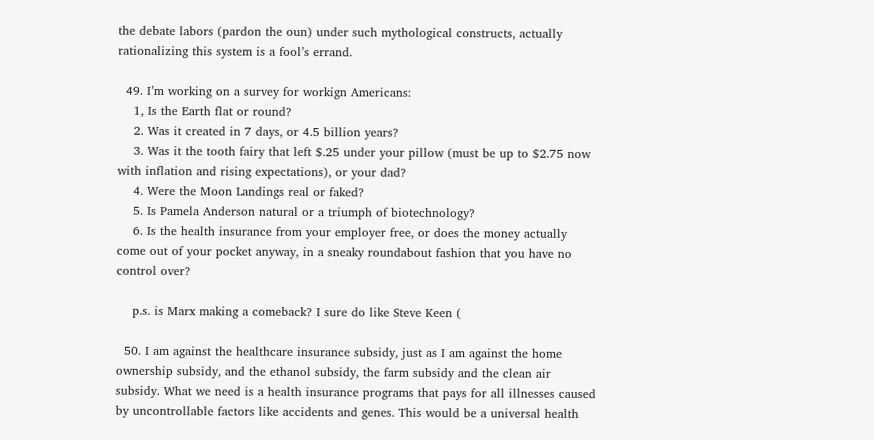the debate labors (pardon the oun) under such mythological constructs, actually rationalizing this system is a fool’s errand.

  49. I’m working on a survey for workign Americans:
    1, Is the Earth flat or round?
    2. Was it created in 7 days, or 4.5 billion years?
    3. Was it the tooth fairy that left $.25 under your pillow (must be up to $2.75 now with inflation and rising expectations), or your dad?
    4. Were the Moon Landings real or faked?
    5. Is Pamela Anderson natural or a triumph of biotechnology?
    6. Is the health insurance from your employer free, or does the money actually come out of your pocket anyway, in a sneaky roundabout fashion that you have no control over?

    p.s. is Marx making a comeback? I sure do like Steve Keen (

  50. I am against the healthcare insurance subsidy, just as I am against the home ownership subsidy, and the ethanol subsidy, the farm subsidy and the clean air subsidy. What we need is a health insurance programs that pays for all illnesses caused by uncontrollable factors like accidents and genes. This would be a universal health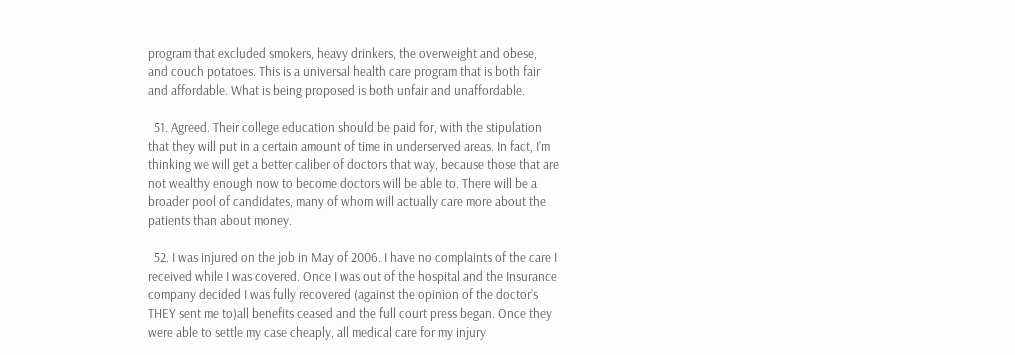program that excluded smokers, heavy drinkers, the overweight and obese, and couch potatoes. This is a universal health care program that is both fair and affordable. What is being proposed is both unfair and unaffordable.

  51. Agreed. Their college education should be paid for, with the stipulation that they will put in a certain amount of time in underserved areas. In fact, I’m thinking we will get a better caliber of doctors that way, because those that are not wealthy enough now to become doctors will be able to. There will be a broader pool of candidates, many of whom will actually care more about the patients than about money.

  52. I was injured on the job in May of 2006. I have no complaints of the care I received while I was covered. Once I was out of the hospital and the Insurance company decided I was fully recovered (against the opinion of the doctor’s THEY sent me to)all benefits ceased and the full court press began. Once they were able to settle my case cheaply, all medical care for my injury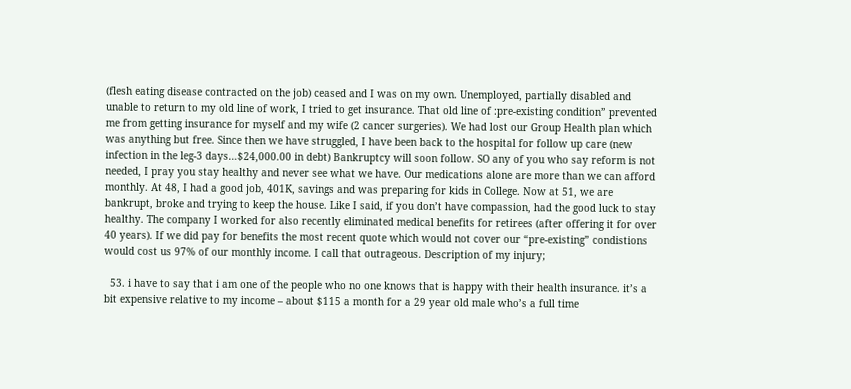(flesh eating disease contracted on the job) ceased and I was on my own. Unemployed, partially disabled and unable to return to my old line of work, I tried to get insurance. That old line of :pre-existing condition” prevented me from getting insurance for myself and my wife (2 cancer surgeries). We had lost our Group Health plan which was anything but free. Since then we have struggled, I have been back to the hospital for follow up care (new infection in the leg-3 days…$24,000.00 in debt) Bankruptcy will soon follow. SO any of you who say reform is not needed, I pray you stay healthy and never see what we have. Our medications alone are more than we can afford monthly. At 48, I had a good job, 401K, savings and was preparing for kids in College. Now at 51, we are bankrupt, broke and trying to keep the house. Like I said, if you don’t have compassion, had the good luck to stay healthy. The company I worked for also recently eliminated medical benefits for retirees (after offering it for over 40 years). If we did pay for benefits the most recent quote which would not cover our “pre-existing” condistions would cost us 97% of our monthly income. I call that outrageous. Description of my injury;

  53. i have to say that i am one of the people who no one knows that is happy with their health insurance. it’s a bit expensive relative to my income – about $115 a month for a 29 year old male who’s a full time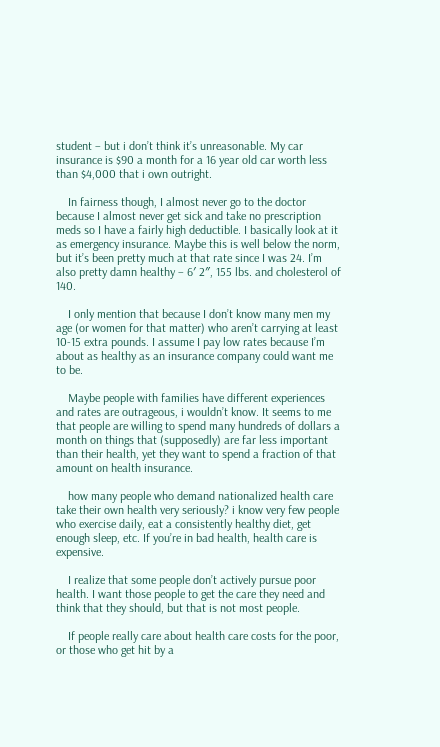student – but i don’t think it’s unreasonable. My car insurance is $90 a month for a 16 year old car worth less than $4,000 that i own outright.

    In fairness though, I almost never go to the doctor because I almost never get sick and take no prescription meds so I have a fairly high deductible. I basically look at it as emergency insurance. Maybe this is well below the norm, but it’s been pretty much at that rate since I was 24. I’m also pretty damn healthy – 6′ 2″, 155 lbs. and cholesterol of 140.

    I only mention that because I don’t know many men my age (or women for that matter) who aren’t carrying at least 10-15 extra pounds. I assume I pay low rates because I’m about as healthy as an insurance company could want me to be.

    Maybe people with families have different experiences and rates are outrageous, i wouldn’t know. It seems to me that people are willing to spend many hundreds of dollars a month on things that (supposedly) are far less important than their health, yet they want to spend a fraction of that amount on health insurance.

    how many people who demand nationalized health care take their own health very seriously? i know very few people who exercise daily, eat a consistently healthy diet, get enough sleep, etc. If you’re in bad health, health care is expensive.

    I realize that some people don’t actively pursue poor health. I want those people to get the care they need and think that they should, but that is not most people.

    If people really care about health care costs for the poor, or those who get hit by a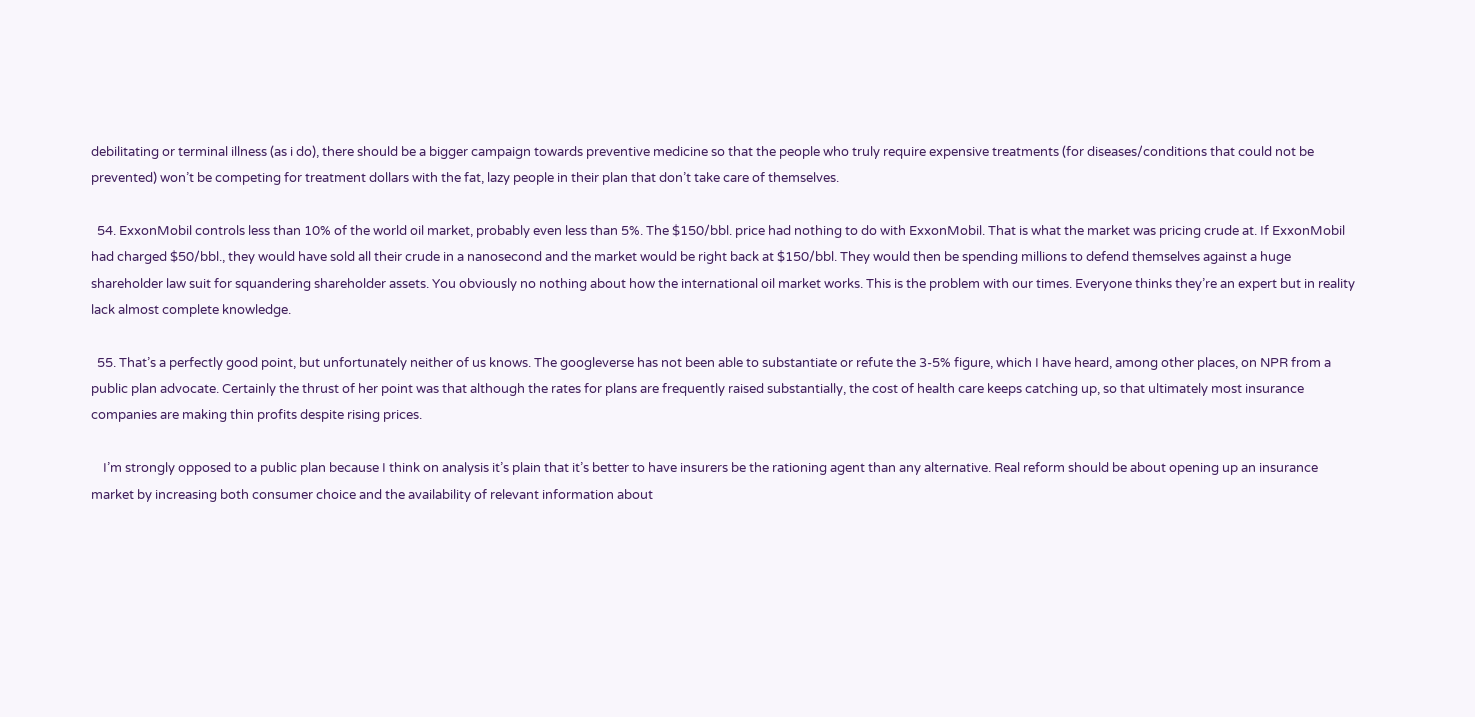debilitating or terminal illness (as i do), there should be a bigger campaign towards preventive medicine so that the people who truly require expensive treatments (for diseases/conditions that could not be prevented) won’t be competing for treatment dollars with the fat, lazy people in their plan that don’t take care of themselves.

  54. ExxonMobil controls less than 10% of the world oil market, probably even less than 5%. The $150/bbl. price had nothing to do with ExxonMobil. That is what the market was pricing crude at. If ExxonMobil had charged $50/bbl., they would have sold all their crude in a nanosecond and the market would be right back at $150/bbl. They would then be spending millions to defend themselves against a huge shareholder law suit for squandering shareholder assets. You obviously no nothing about how the international oil market works. This is the problem with our times. Everyone thinks they’re an expert but in reality lack almost complete knowledge.

  55. That’s a perfectly good point, but unfortunately neither of us knows. The googleverse has not been able to substantiate or refute the 3-5% figure, which I have heard, among other places, on NPR from a public plan advocate. Certainly the thrust of her point was that although the rates for plans are frequently raised substantially, the cost of health care keeps catching up, so that ultimately most insurance companies are making thin profits despite rising prices.

    I’m strongly opposed to a public plan because I think on analysis it’s plain that it’s better to have insurers be the rationing agent than any alternative. Real reform should be about opening up an insurance market by increasing both consumer choice and the availability of relevant information about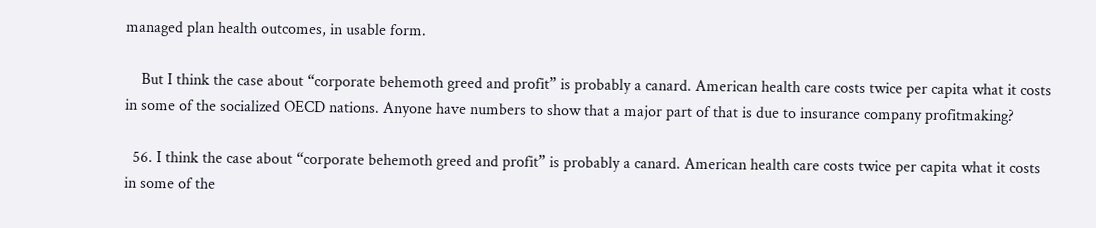managed plan health outcomes, in usable form.

    But I think the case about “corporate behemoth greed and profit” is probably a canard. American health care costs twice per capita what it costs in some of the socialized OECD nations. Anyone have numbers to show that a major part of that is due to insurance company profitmaking?

  56. I think the case about “corporate behemoth greed and profit” is probably a canard. American health care costs twice per capita what it costs in some of the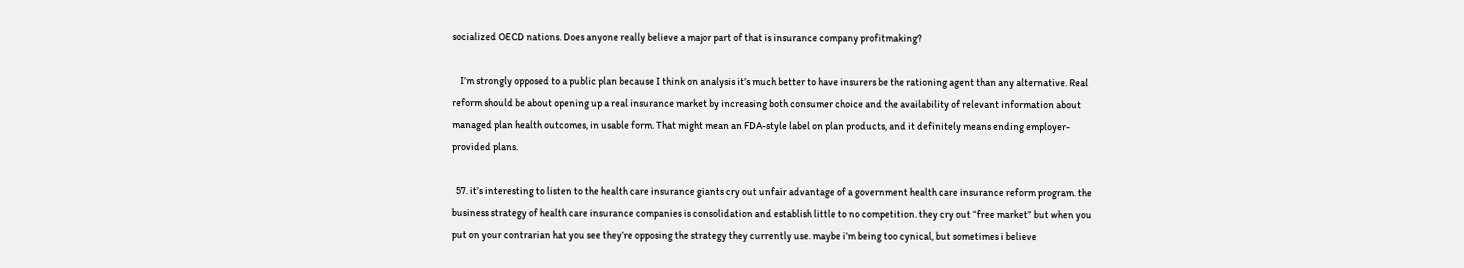socialized OECD nations. Does anyone really believe a major part of that is insurance company profitmaking?

    I’m strongly opposed to a public plan because I think on analysis it’s much better to have insurers be the rationing agent than any alternative. Real reform should be about opening up a real insurance market by increasing both consumer choice and the availability of relevant information about managed plan health outcomes, in usable form. That might mean an FDA-style label on plan products, and it definitely means ending employer-provided plans.

  57. it’s interesting to listen to the health care insurance giants cry out unfair advantage of a government health care insurance reform program. the business strategy of health care insurance companies is consolidation and establish little to no competition. they cry out “free market” but when you put on your contrarian hat you see they’re opposing the strategy they currently use. maybe i’m being too cynical, but sometimes i believe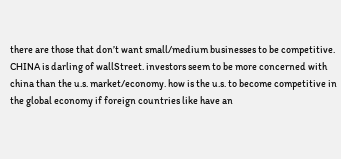there are those that don’t want small/medium businesses to be competitive. CHINA is darling of wallStreet. investors seem to be more concerned with china than the u.s. market/economy. how is the u.s. to become competitive in the global economy if foreign countries like have an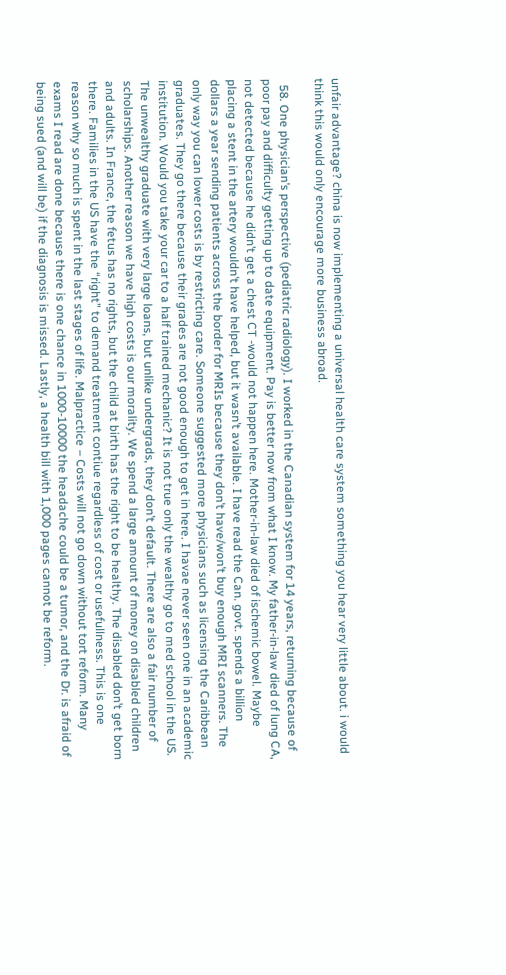unfair advantage? china is now implementing a universal health care system something you hear very little about. i would think this would only encourage more business abroad.

  58. One physician’s perspective (pediatric radiology). I worked in the Canadian system for 14 years, returning because of poor pay and difficulty getting up to date equipment. Pay is better now from what I know. My father-in-law died of lung CA, not detected because he didn’t get a chest CT -would not happen here. Mother-in-law died of ischemic bowel. Maybe placing a stent in the artery wouldn’t have helped, but it wasn’t available. I have read the Can. govt. spends a billion dollars a year sending patients across the border for MRIs because they don’t have/won’t buy enough MRI scanners. The only way you can lower costs is by restricting care. Someone suggested more physicians such as licensing the Caribbean graduates. They go there because their grades are not good enough to get in here. I havae never seen one in an academic institution. Would you take your car to a half trained mechanic? It is not true only the wealthy go to med school in the US. The unwealthy graduate with very large loans, but unlike undergrads, they don’t default. There are also a fair number of scholarships. Another reason we have high costs is our morality. We spend a large amount of money on disabled children and adults. In France, the fetus has no rights, but the child at birth has the right to be healthy. The disabled don’t get born there. Families in the US have the “right” to demand treatment contiue regardless of cost or usefullness. This is one reason why so much is spent in the last stages of life. Malpractice – Costs will not go down without tort reform. Many exams I read are done because there is one chance in 1000-10000 the headache could be a tumor, and the Dr. is afraid of being sued (and will be) if the diagnosis is missed. Lastly, a health bill with 1,000 pages cannot be reform.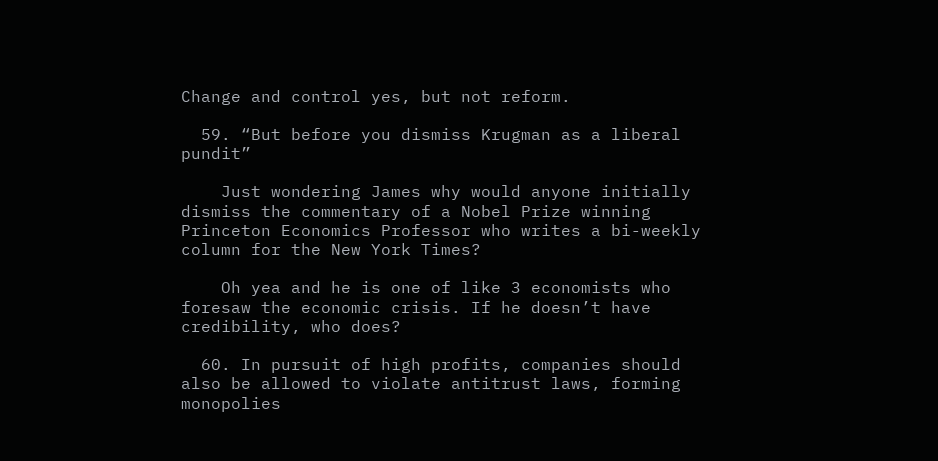Change and control yes, but not reform.

  59. “But before you dismiss Krugman as a liberal pundit”

    Just wondering James why would anyone initially dismiss the commentary of a Nobel Prize winning Princeton Economics Professor who writes a bi-weekly column for the New York Times?

    Oh yea and he is one of like 3 economists who foresaw the economic crisis. If he doesn’t have credibility, who does?

  60. In pursuit of high profits, companies should also be allowed to violate antitrust laws, forming monopolies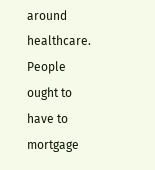around healthcare. People ought to have to mortgage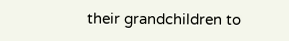their grandchildren to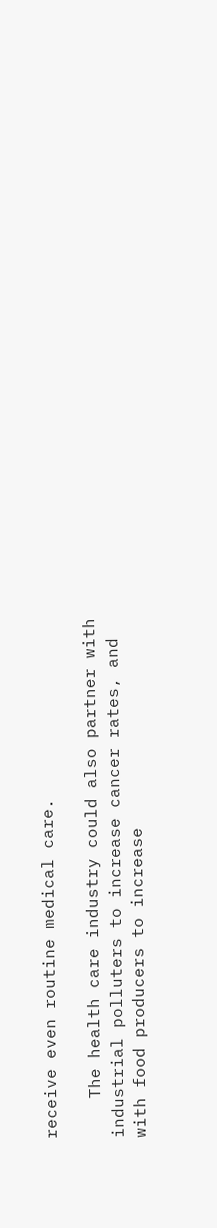receive even routine medical care.

    The health care industry could also partner with industrial polluters to increase cancer rates, and with food producers to increase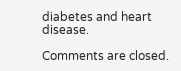diabetes and heart disease.

Comments are closed.